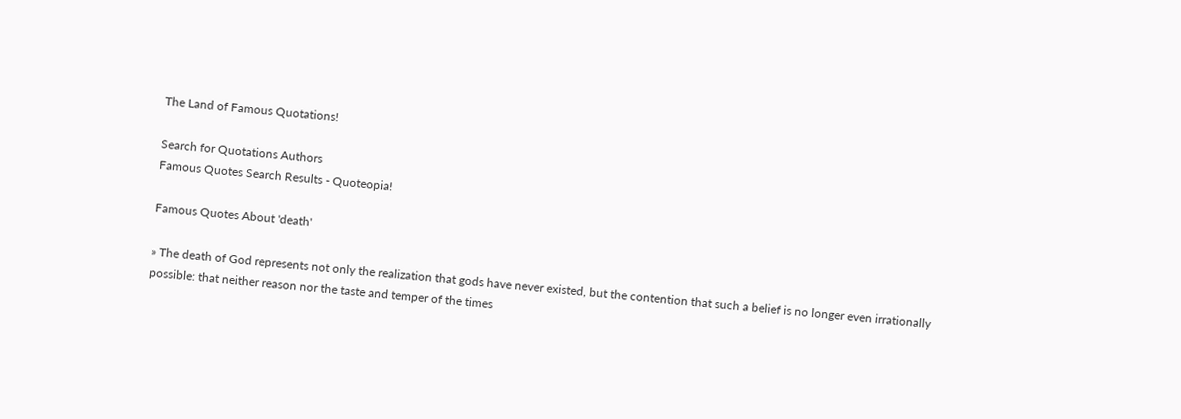The Land of Famous Quotations!

Search for Quotations Authors
Famous Quotes Search Results - Quoteopia!

Famous Quotes About 'death'

» The death of God represents not only the realization that gods have never existed, but the contention that such a belief is no longer even irrationally possible: that neither reason nor the taste and temper of the times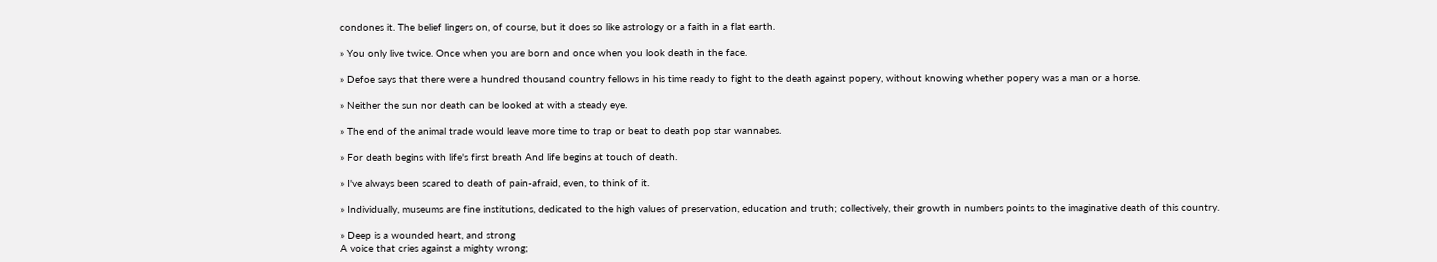condones it. The belief lingers on, of course, but it does so like astrology or a faith in a flat earth.

» You only live twice. Once when you are born and once when you look death in the face.

» Defoe says that there were a hundred thousand country fellows in his time ready to fight to the death against popery, without knowing whether popery was a man or a horse.

» Neither the sun nor death can be looked at with a steady eye.

» The end of the animal trade would leave more time to trap or beat to death pop star wannabes.

» For death begins with life's first breath And life begins at touch of death.

» I've always been scared to death of pain-afraid, even, to think of it.

» Individually, museums are fine institutions, dedicated to the high values of preservation, education and truth; collectively, their growth in numbers points to the imaginative death of this country.

» Deep is a wounded heart, and strong
A voice that cries against a mighty wrong;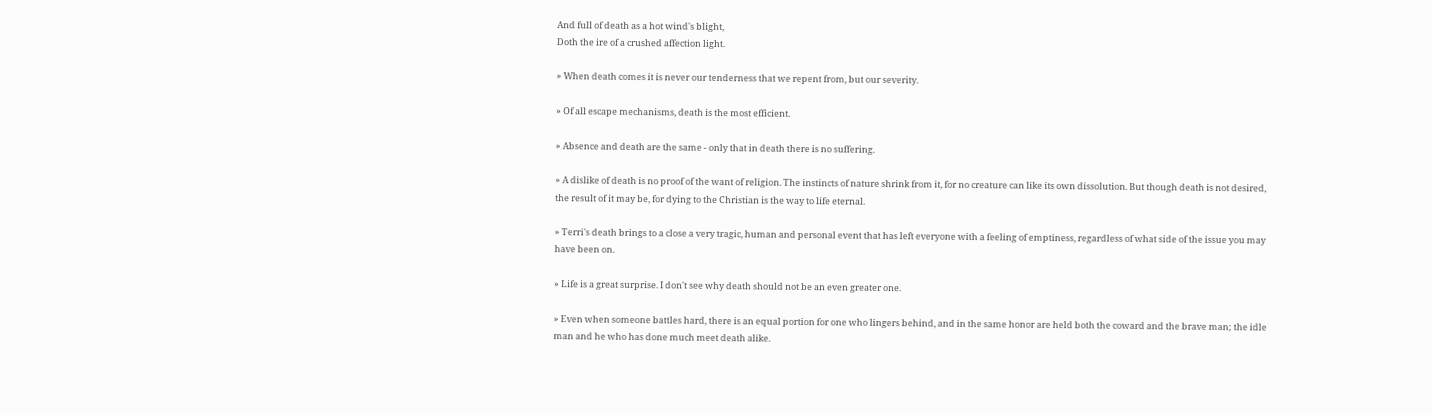And full of death as a hot wind's blight,
Doth the ire of a crushed affection light.

» When death comes it is never our tenderness that we repent from, but our severity.

» Of all escape mechanisms, death is the most efficient.

» Absence and death are the same - only that in death there is no suffering.

» A dislike of death is no proof of the want of religion. The instincts of nature shrink from it, for no creature can like its own dissolution. But though death is not desired, the result of it may be, for dying to the Christian is the way to life eternal.

» Terri's death brings to a close a very tragic, human and personal event that has left everyone with a feeling of emptiness, regardless of what side of the issue you may have been on.

» Life is a great surprise. I don't see why death should not be an even greater one.

» Even when someone battles hard, there is an equal portion for one who lingers behind, and in the same honor are held both the coward and the brave man; the idle man and he who has done much meet death alike.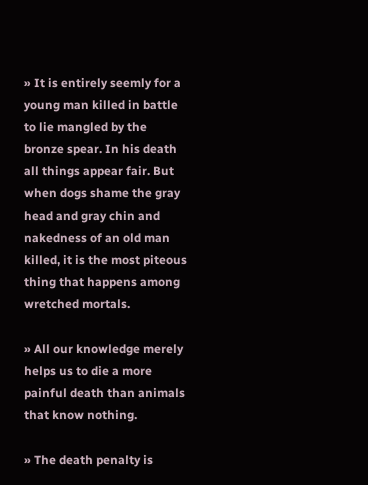» It is entirely seemly for a young man killed in battle to lie mangled by the bronze spear. In his death all things appear fair. But when dogs shame the gray head and gray chin and nakedness of an old man killed, it is the most piteous thing that happens among wretched mortals.

» All our knowledge merely helps us to die a more painful death than animals that know nothing.

» The death penalty is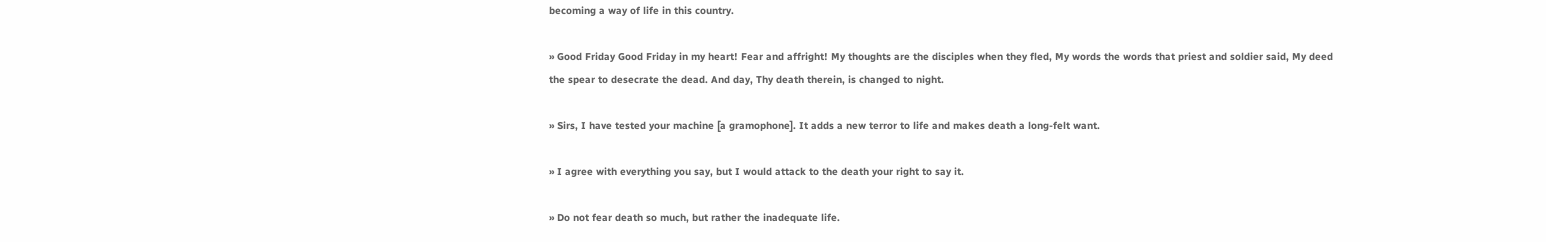becoming a way of life in this country.

» Good Friday Good Friday in my heart! Fear and affright! My thoughts are the disciples when they fled, My words the words that priest and soldier said, My deed the spear to desecrate the dead. And day, Thy death therein, is changed to night.

» Sirs, I have tested your machine [a gramophone]. It adds a new terror to life and makes death a long-felt want.

» I agree with everything you say, but I would attack to the death your right to say it.

» Do not fear death so much, but rather the inadequate life.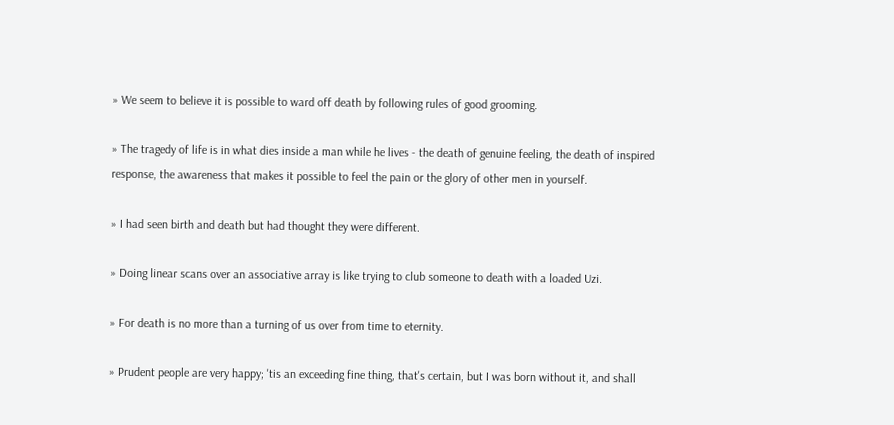» We seem to believe it is possible to ward off death by following rules of good grooming.

» The tragedy of life is in what dies inside a man while he lives - the death of genuine feeling, the death of inspired response, the awareness that makes it possible to feel the pain or the glory of other men in yourself.

» I had seen birth and death but had thought they were different.

» Doing linear scans over an associative array is like trying to club someone to death with a loaded Uzi.

» For death is no more than a turning of us over from time to eternity.

» Prudent people are very happy; 'tis an exceeding fine thing, that's certain, but I was born without it, and shall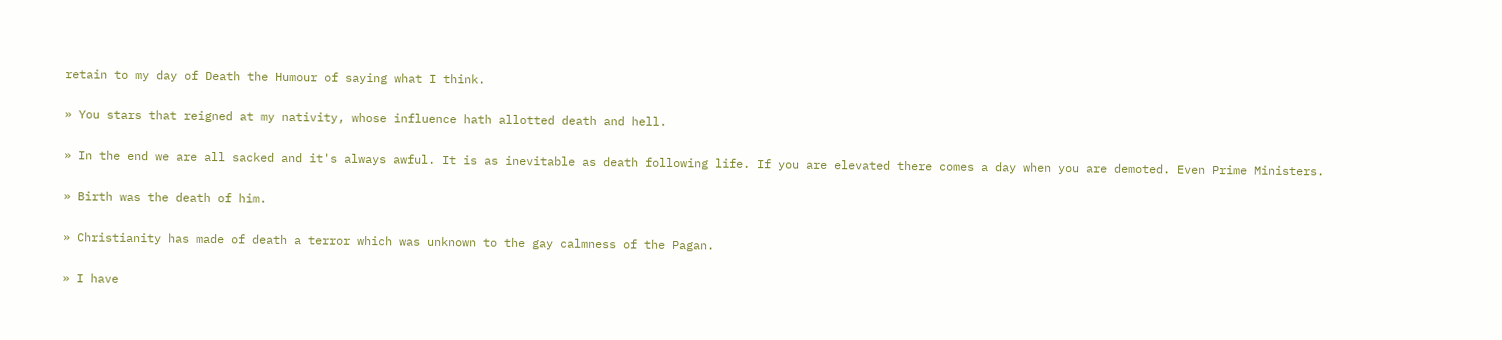retain to my day of Death the Humour of saying what I think.

» You stars that reigned at my nativity, whose influence hath allotted death and hell.

» In the end we are all sacked and it's always awful. It is as inevitable as death following life. If you are elevated there comes a day when you are demoted. Even Prime Ministers.

» Birth was the death of him.

» Christianity has made of death a terror which was unknown to the gay calmness of the Pagan.

» I have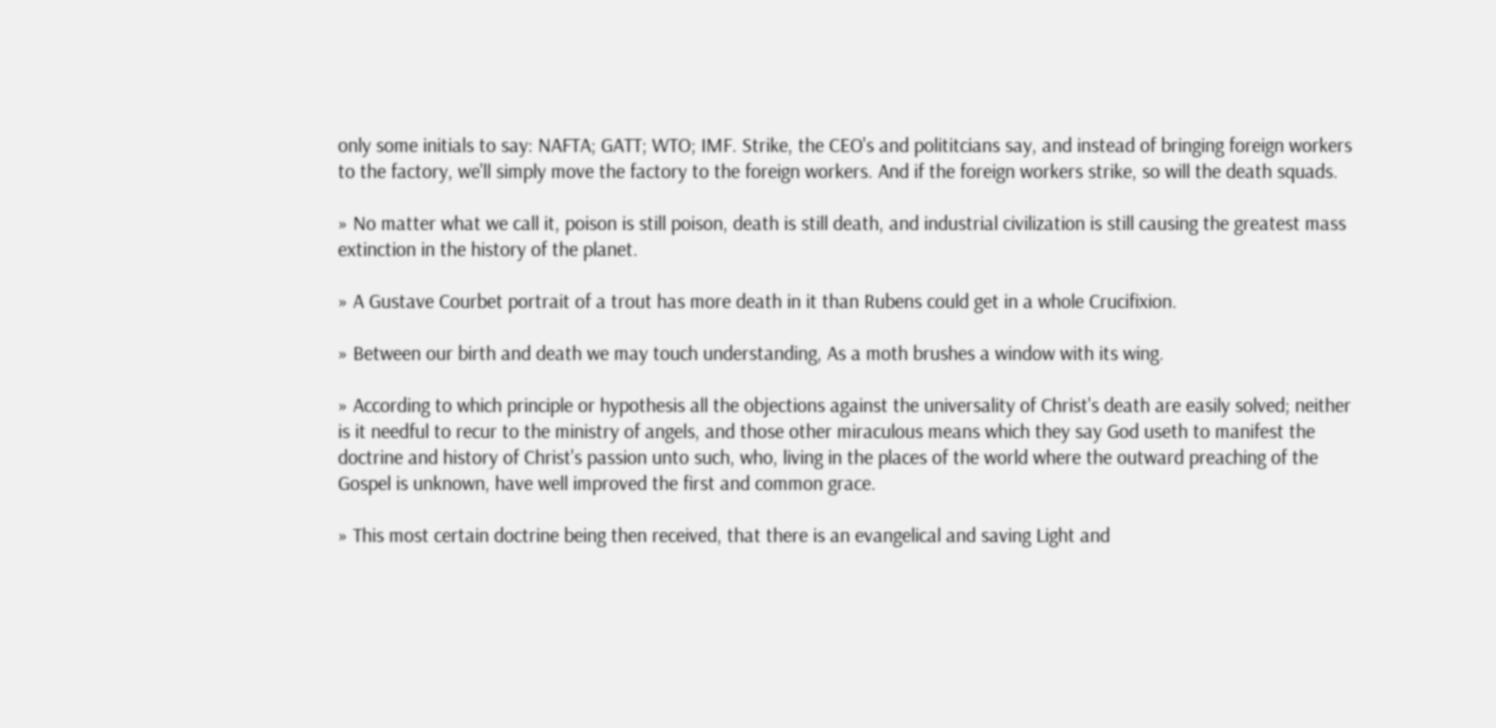only some initials to say: NAFTA; GATT; WTO; IMF. Strike, the CEO's and polititcians say, and instead of bringing foreign workers to the factory, we'll simply move the factory to the foreign workers. And if the foreign workers strike, so will the death squads.

» No matter what we call it, poison is still poison, death is still death, and industrial civilization is still causing the greatest mass extinction in the history of the planet.

» A Gustave Courbet portrait of a trout has more death in it than Rubens could get in a whole Crucifixion.

» Between our birth and death we may touch understanding, As a moth brushes a window with its wing.

» According to which principle or hypothesis all the objections against the universality of Christ's death are easily solved; neither is it needful to recur to the ministry of angels, and those other miraculous means which they say God useth to manifest the doctrine and history of Christ's passion unto such, who, living in the places of the world where the outward preaching of the Gospel is unknown, have well improved the first and common grace.

» This most certain doctrine being then received, that there is an evangelical and saving Light and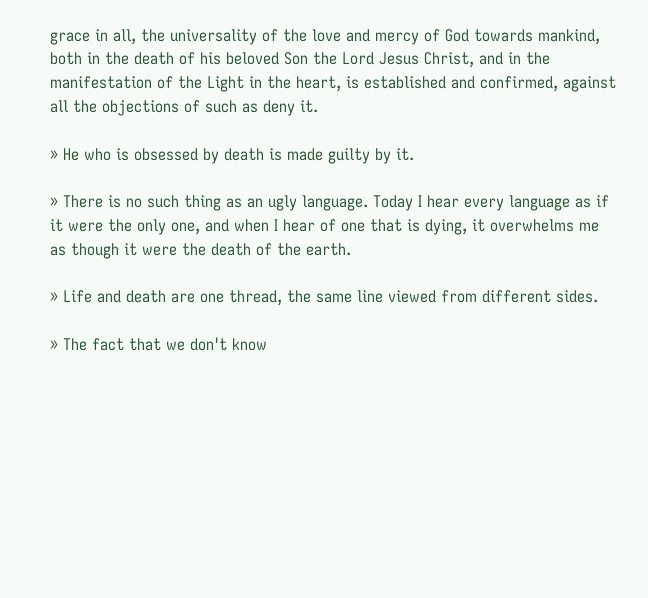grace in all, the universality of the love and mercy of God towards mankind, both in the death of his beloved Son the Lord Jesus Christ, and in the manifestation of the Light in the heart, is established and confirmed, against all the objections of such as deny it.

» He who is obsessed by death is made guilty by it.

» There is no such thing as an ugly language. Today I hear every language as if it were the only one, and when I hear of one that is dying, it overwhelms me as though it were the death of the earth.

» Life and death are one thread, the same line viewed from different sides.

» The fact that we don't know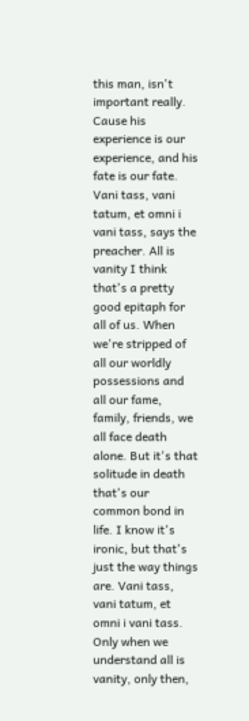this man, isn't important really. Cause his experience is our experience, and his fate is our fate. Vani tass, vani tatum, et omni i vani tass, says the preacher. All is vanity I think that's a pretty good epitaph for all of us. When we're stripped of all our worldly possessions and all our fame, family, friends, we all face death alone. But it's that solitude in death that's our common bond in life. I know it's ironic, but that's just the way things are. Vani tass, vani tatum, et omni i vani tass. Only when we understand all is vanity, only then,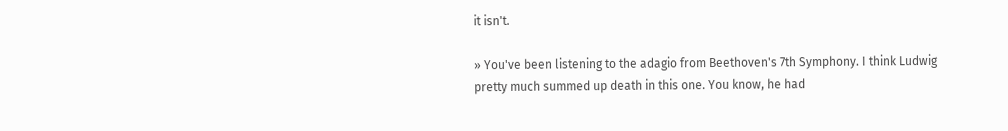it isn't.

» You've been listening to the adagio from Beethoven's 7th Symphony. I think Ludwig pretty much summed up death in this one. You know, he had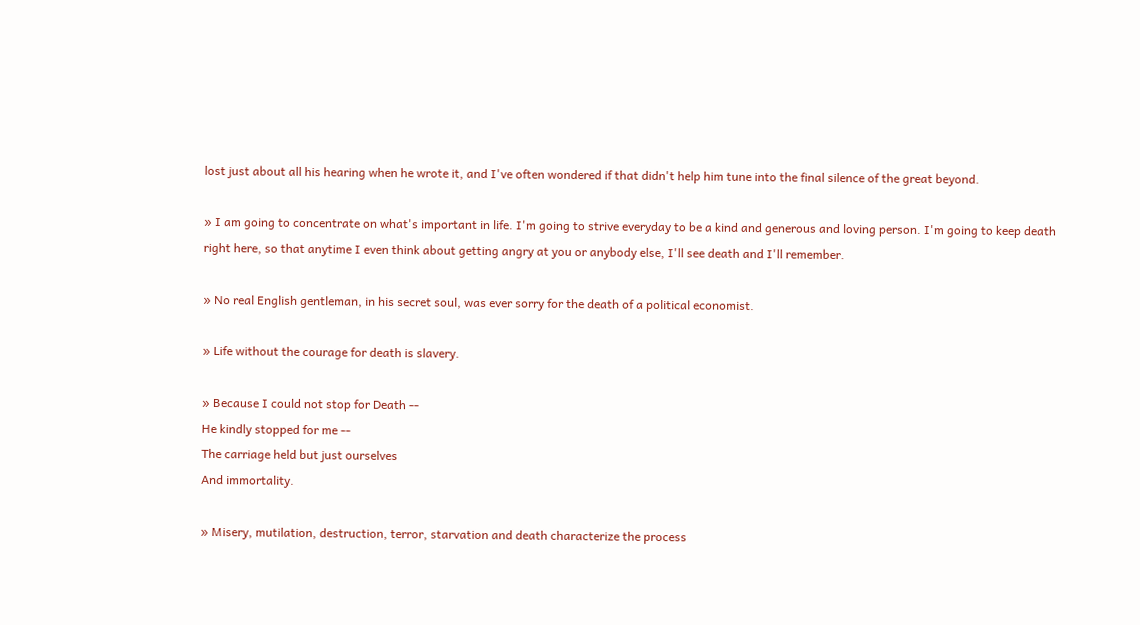lost just about all his hearing when he wrote it, and I've often wondered if that didn't help him tune into the final silence of the great beyond.

» I am going to concentrate on what's important in life. I'm going to strive everyday to be a kind and generous and loving person. I'm going to keep death right here, so that anytime I even think about getting angry at you or anybody else, I'll see death and I'll remember.

» No real English gentleman, in his secret soul, was ever sorry for the death of a political economist.

» Life without the courage for death is slavery.

» Because I could not stop for Death --
He kindly stopped for me --
The carriage held but just ourselves
And immortality.

» Misery, mutilation, destruction, terror, starvation and death characterize the process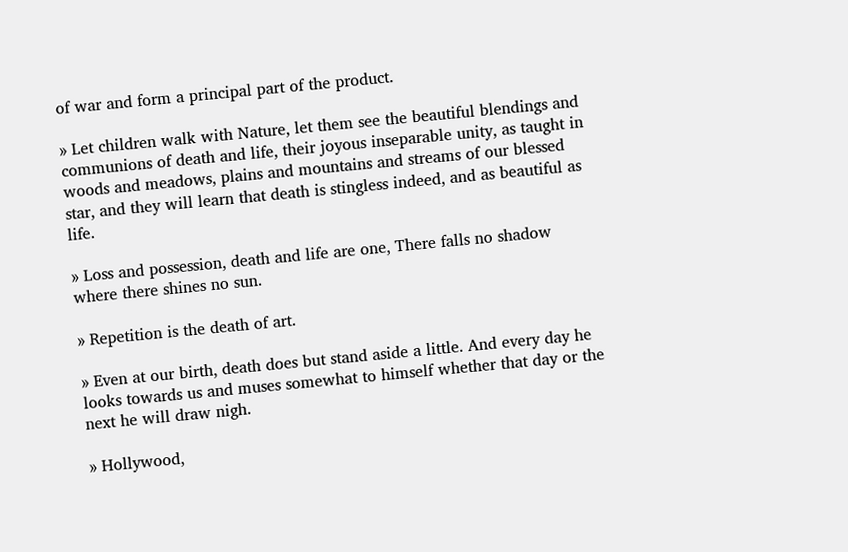of war and form a principal part of the product.

» Let children walk with Nature, let them see the beautiful blendings and communions of death and life, their joyous inseparable unity, as taught in woods and meadows, plains and mountains and streams of our blessed star, and they will learn that death is stingless indeed, and as beautiful as life.

» Loss and possession, death and life are one, There falls no shadow where there shines no sun.

» Repetition is the death of art.

» Even at our birth, death does but stand aside a little. And every day he looks towards us and muses somewhat to himself whether that day or the next he will draw nigh.

» Hollywood,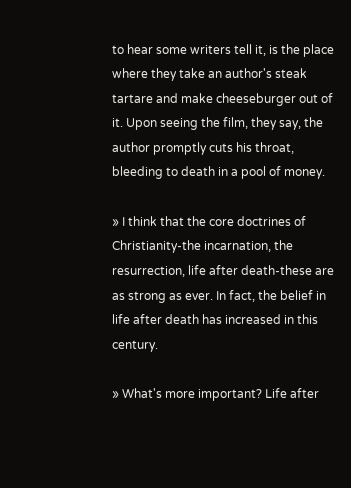to hear some writers tell it, is the place where they take an author's steak tartare and make cheeseburger out of it. Upon seeing the film, they say, the author promptly cuts his throat, bleeding to death in a pool of money.

» I think that the core doctrines of Christianity-the incarnation, the resurrection, life after death-these are as strong as ever. In fact, the belief in life after death has increased in this century.

» What's more important? Life after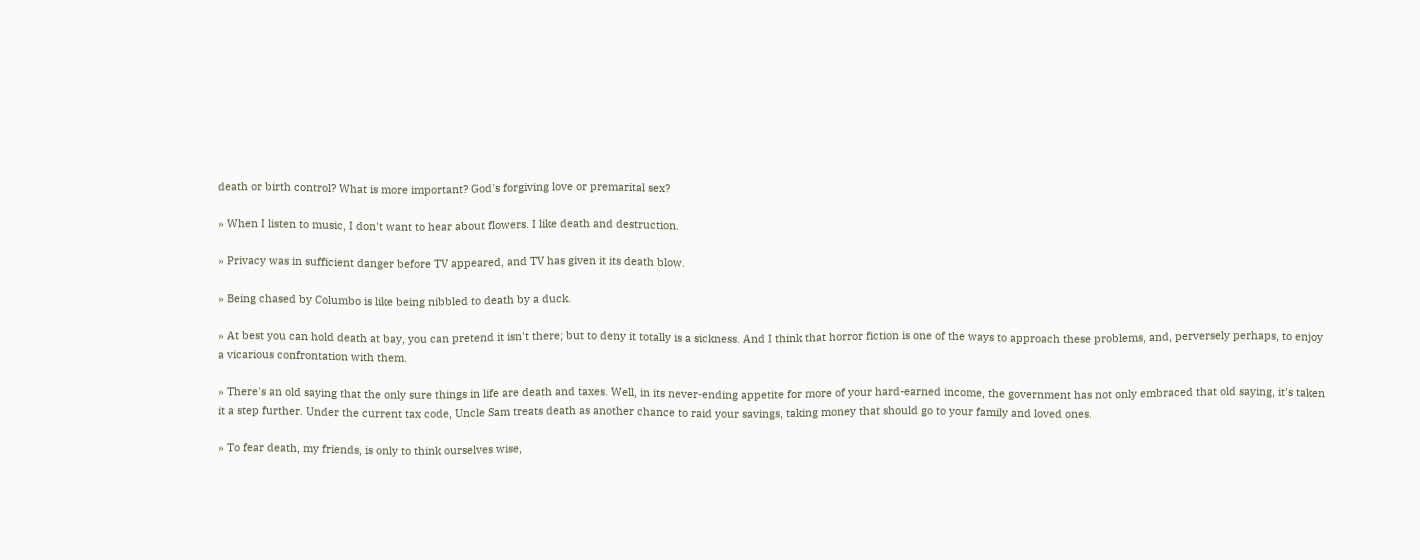death or birth control? What is more important? God's forgiving love or premarital sex?

» When I listen to music, I don't want to hear about flowers. I like death and destruction.

» Privacy was in sufficient danger before TV appeared, and TV has given it its death blow.

» Being chased by Columbo is like being nibbled to death by a duck.

» At best you can hold death at bay, you can pretend it isn't there; but to deny it totally is a sickness. And I think that horror fiction is one of the ways to approach these problems, and, perversely perhaps, to enjoy a vicarious confrontation with them.

» There's an old saying that the only sure things in life are death and taxes. Well, in its never-ending appetite for more of your hard-earned income, the government has not only embraced that old saying, it's taken it a step further. Under the current tax code, Uncle Sam treats death as another chance to raid your savings, taking money that should go to your family and loved ones.

» To fear death, my friends, is only to think ourselves wise,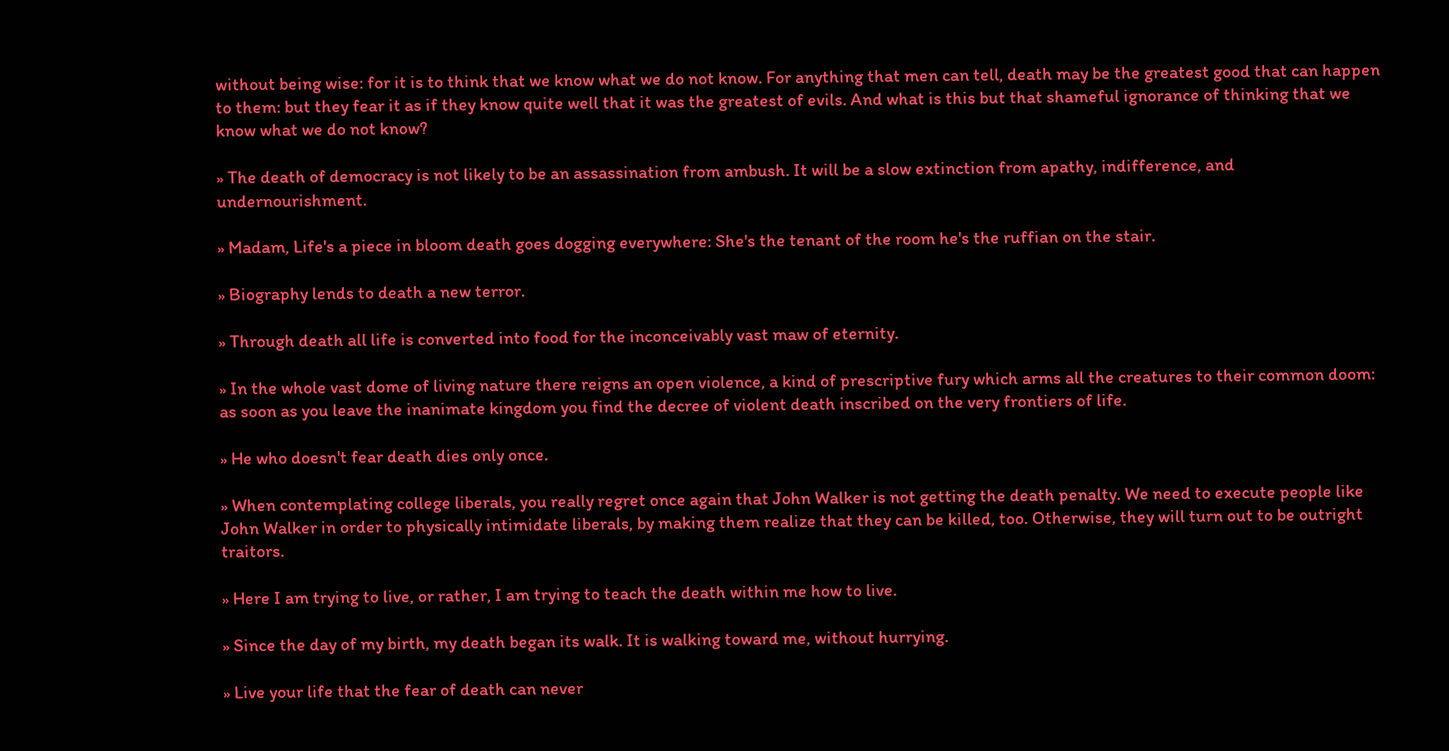without being wise: for it is to think that we know what we do not know. For anything that men can tell, death may be the greatest good that can happen to them: but they fear it as if they know quite well that it was the greatest of evils. And what is this but that shameful ignorance of thinking that we know what we do not know?

» The death of democracy is not likely to be an assassination from ambush. It will be a slow extinction from apathy, indifference, and undernourishment.

» Madam, Life's a piece in bloom death goes dogging everywhere: She's the tenant of the room he's the ruffian on the stair.

» Biography lends to death a new terror.

» Through death all life is converted into food for the inconceivably vast maw of eternity.

» In the whole vast dome of living nature there reigns an open violence, a kind of prescriptive fury which arms all the creatures to their common doom: as soon as you leave the inanimate kingdom you find the decree of violent death inscribed on the very frontiers of life.

» He who doesn't fear death dies only once.

» When contemplating college liberals, you really regret once again that John Walker is not getting the death penalty. We need to execute people like John Walker in order to physically intimidate liberals, by making them realize that they can be killed, too. Otherwise, they will turn out to be outright traitors.

» Here I am trying to live, or rather, I am trying to teach the death within me how to live.

» Since the day of my birth, my death began its walk. It is walking toward me, without hurrying.

» Live your life that the fear of death can never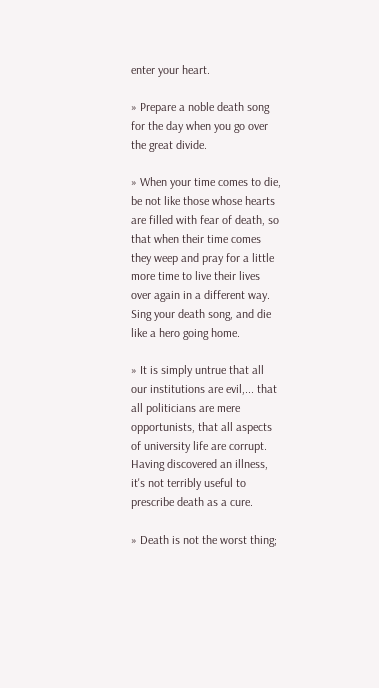enter your heart.

» Prepare a noble death song for the day when you go over the great divide.

» When your time comes to die, be not like those whose hearts are filled with fear of death, so that when their time comes they weep and pray for a little more time to live their lives over again in a different way. Sing your death song, and die like a hero going home.

» It is simply untrue that all our institutions are evil,... that all politicians are mere opportunists, that all aspects of university life are corrupt. Having discovered an illness, it's not terribly useful to prescribe death as a cure.

» Death is not the worst thing;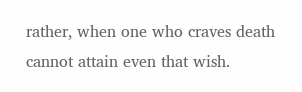rather, when one who craves death cannot attain even that wish.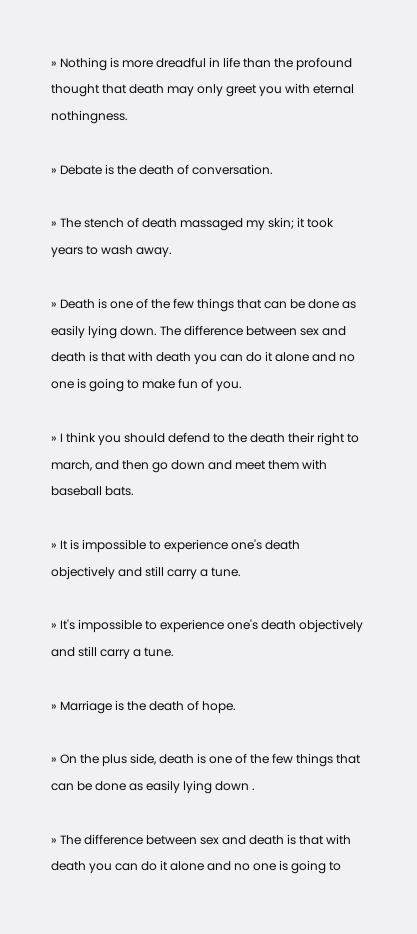» Nothing is more dreadful in life than the profound thought that death may only greet you with eternal nothingness.

» Debate is the death of conversation.

» The stench of death massaged my skin; it took years to wash away.

» Death is one of the few things that can be done as easily lying down. The difference between sex and death is that with death you can do it alone and no one is going to make fun of you.

» I think you should defend to the death their right to march, and then go down and meet them with baseball bats.

» It is impossible to experience one's death objectively and still carry a tune.

» It's impossible to experience one's death objectively and still carry a tune.

» Marriage is the death of hope.

» On the plus side, death is one of the few things that can be done as easily lying down .

» The difference between sex and death is that with death you can do it alone and no one is going to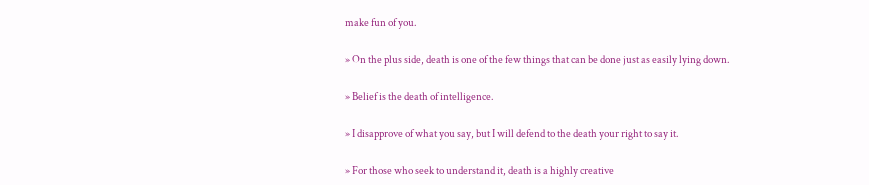make fun of you.

» On the plus side, death is one of the few things that can be done just as easily lying down.

» Belief is the death of intelligence.

» I disapprove of what you say, but I will defend to the death your right to say it.

» For those who seek to understand it, death is a highly creative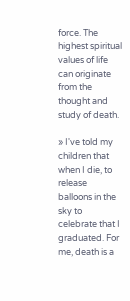force. The highest spiritual values of life can originate from the thought and study of death.

» I've told my children that when I die, to release balloons in the sky to celebrate that I graduated. For me, death is a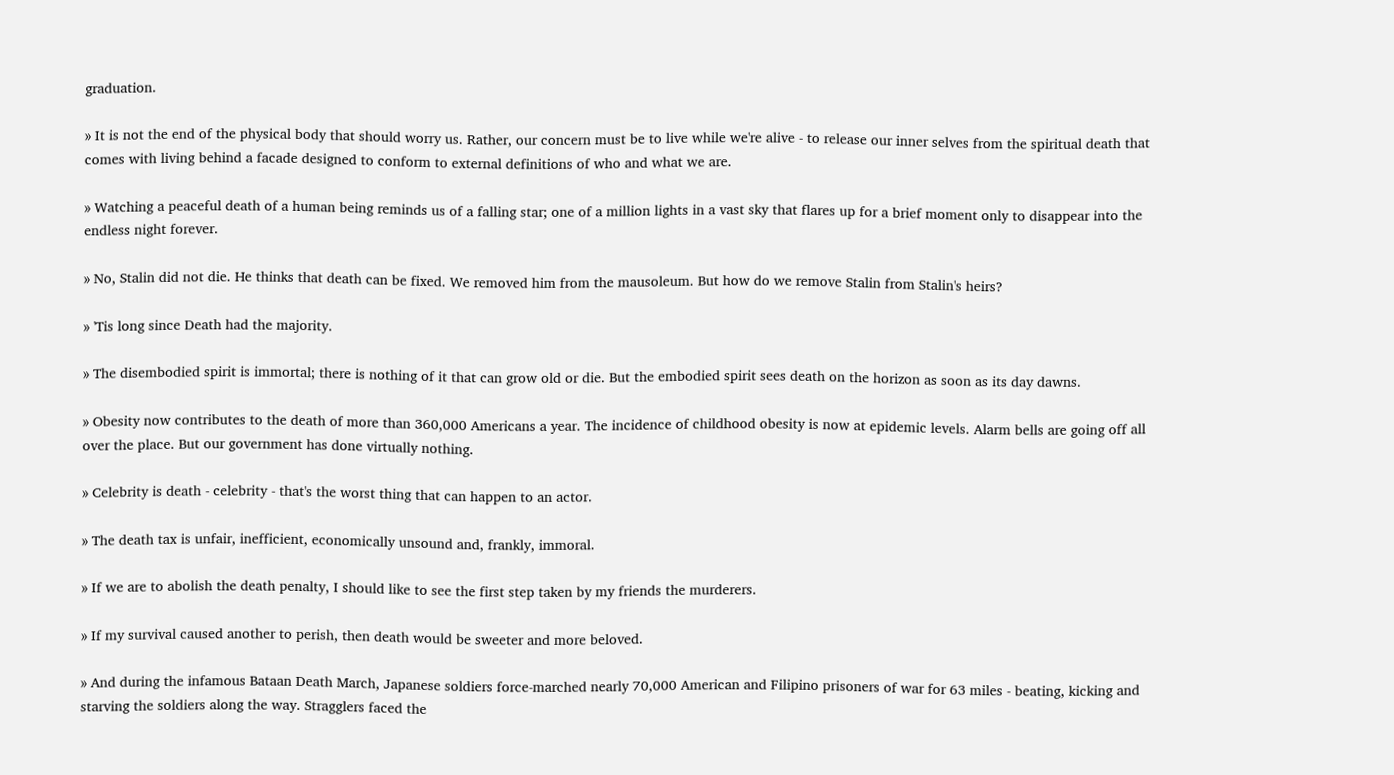graduation.

» It is not the end of the physical body that should worry us. Rather, our concern must be to live while we're alive - to release our inner selves from the spiritual death that comes with living behind a facade designed to conform to external definitions of who and what we are.

» Watching a peaceful death of a human being reminds us of a falling star; one of a million lights in a vast sky that flares up for a brief moment only to disappear into the endless night forever.

» No, Stalin did not die. He thinks that death can be fixed. We removed him from the mausoleum. But how do we remove Stalin from Stalin's heirs?

» 'Tis long since Death had the majority.

» The disembodied spirit is immortal; there is nothing of it that can grow old or die. But the embodied spirit sees death on the horizon as soon as its day dawns.

» Obesity now contributes to the death of more than 360,000 Americans a year. The incidence of childhood obesity is now at epidemic levels. Alarm bells are going off all over the place. But our government has done virtually nothing.

» Celebrity is death - celebrity - that's the worst thing that can happen to an actor.

» The death tax is unfair, inefficient, economically unsound and, frankly, immoral.

» If we are to abolish the death penalty, I should like to see the first step taken by my friends the murderers.

» If my survival caused another to perish, then death would be sweeter and more beloved.

» And during the infamous Bataan Death March, Japanese soldiers force-marched nearly 70,000 American and Filipino prisoners of war for 63 miles - beating, kicking and starving the soldiers along the way. Stragglers faced the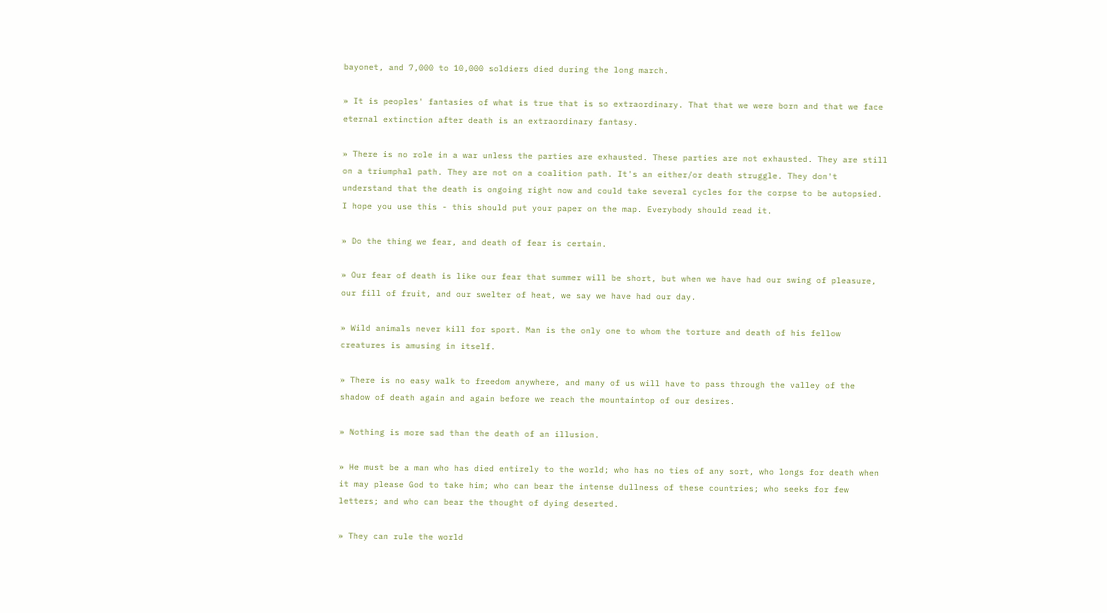bayonet, and 7,000 to 10,000 soldiers died during the long march.

» It is peoples' fantasies of what is true that is so extraordinary. That that we were born and that we face eternal extinction after death is an extraordinary fantasy.

» There is no role in a war unless the parties are exhausted. These parties are not exhausted. They are still on a triumphal path. They are not on a coalition path. It's an either/or death struggle. They don't understand that the death is ongoing right now and could take several cycles for the corpse to be autopsied. I hope you use this - this should put your paper on the map. Everybody should read it.

» Do the thing we fear, and death of fear is certain.

» Our fear of death is like our fear that summer will be short, but when we have had our swing of pleasure, our fill of fruit, and our swelter of heat, we say we have had our day.

» Wild animals never kill for sport. Man is the only one to whom the torture and death of his fellow creatures is amusing in itself.

» There is no easy walk to freedom anywhere, and many of us will have to pass through the valley of the shadow of death again and again before we reach the mountaintop of our desires.

» Nothing is more sad than the death of an illusion.

» He must be a man who has died entirely to the world; who has no ties of any sort, who longs for death when it may please God to take him; who can bear the intense dullness of these countries; who seeks for few letters; and who can bear the thought of dying deserted.

» They can rule the world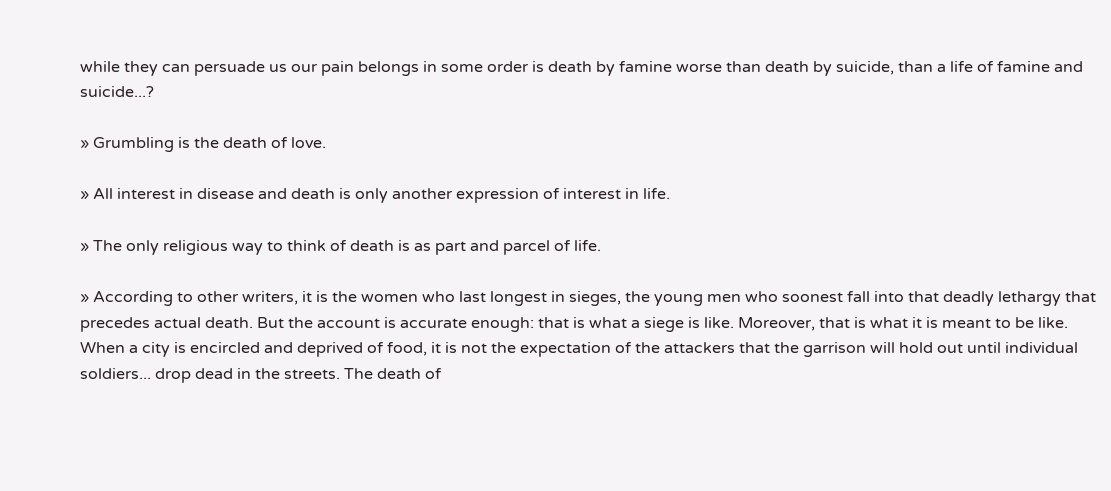while they can persuade us our pain belongs in some order is death by famine worse than death by suicide, than a life of famine and suicide...?

» Grumbling is the death of love.

» All interest in disease and death is only another expression of interest in life.

» The only religious way to think of death is as part and parcel of life.

» According to other writers, it is the women who last longest in sieges, the young men who soonest fall into that deadly lethargy that precedes actual death. But the account is accurate enough: that is what a siege is like. Moreover, that is what it is meant to be like. When a city is encircled and deprived of food, it is not the expectation of the attackers that the garrison will hold out until individual soldiers... drop dead in the streets. The death of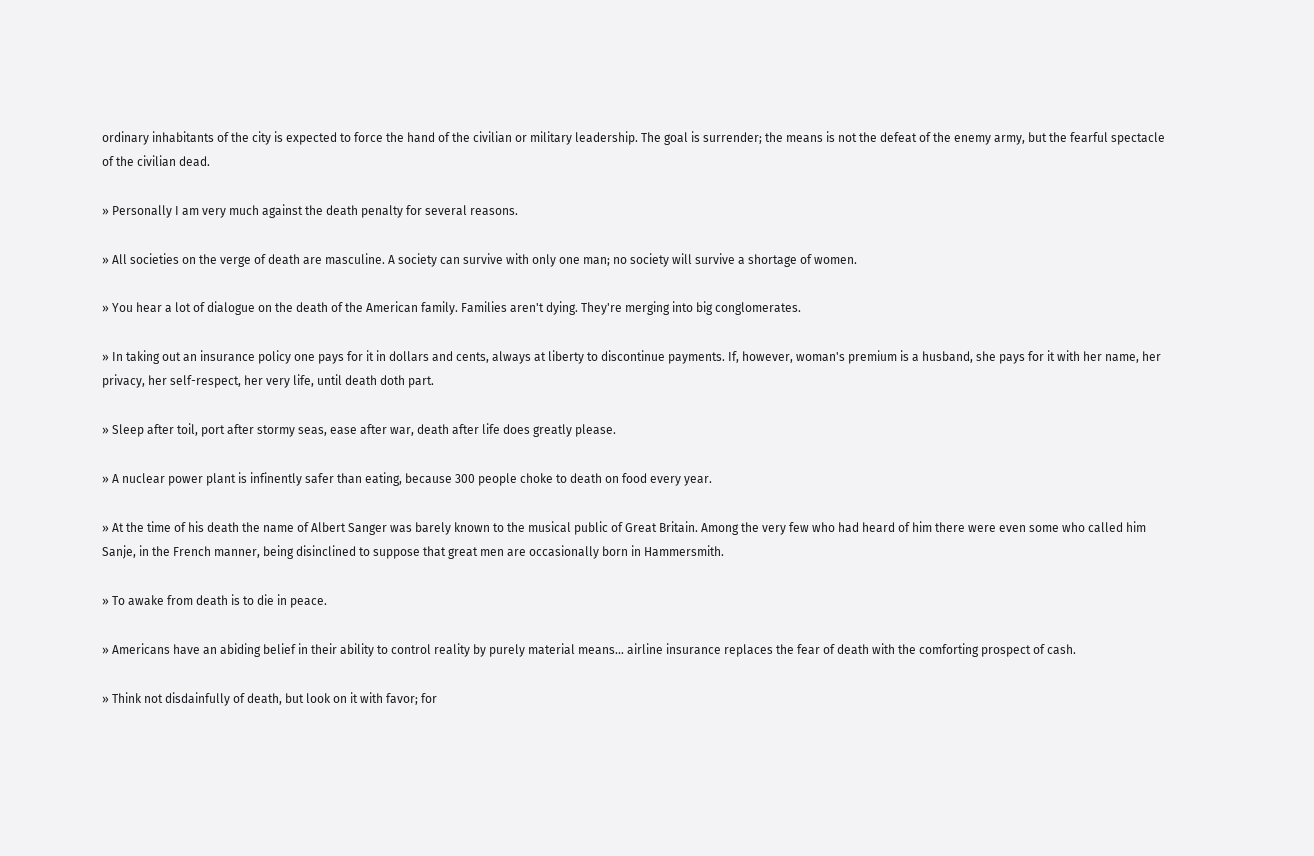ordinary inhabitants of the city is expected to force the hand of the civilian or military leadership. The goal is surrender; the means is not the defeat of the enemy army, but the fearful spectacle of the civilian dead.

» Personally I am very much against the death penalty for several reasons.

» All societies on the verge of death are masculine. A society can survive with only one man; no society will survive a shortage of women.

» You hear a lot of dialogue on the death of the American family. Families aren't dying. They're merging into big conglomerates.

» In taking out an insurance policy one pays for it in dollars and cents, always at liberty to discontinue payments. If, however, woman's premium is a husband, she pays for it with her name, her privacy, her self-respect, her very life, until death doth part.

» Sleep after toil, port after stormy seas, ease after war, death after life does greatly please.

» A nuclear power plant is infinently safer than eating, because 300 people choke to death on food every year.

» At the time of his death the name of Albert Sanger was barely known to the musical public of Great Britain. Among the very few who had heard of him there were even some who called him Sanje, in the French manner, being disinclined to suppose that great men are occasionally born in Hammersmith.

» To awake from death is to die in peace.

» Americans have an abiding belief in their ability to control reality by purely material means... airline insurance replaces the fear of death with the comforting prospect of cash.

» Think not disdainfully of death, but look on it with favor; for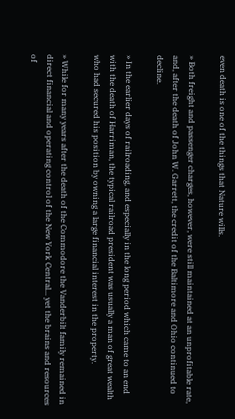even death is one of the things that Nature wills.

» Both freight and passenger charges, however, were still maintained at an unprofitable rate, and, after the death of John W. Garrett, the credit of the Baltimore and Ohio continued to decline.

» In the earlier days of railroading, and especially in the long period which came to an end with the death of Harriman, the typical railroad president was usually a man of great wealth who had secured his position by owning a large financial interest in the property.

» While for many years after the death of the Commodore the Vanderbilt family remained in direct financial and operating control of the New York Central... yet the brains and resources of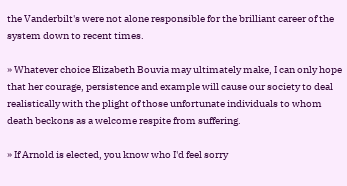the Vanderbilt's were not alone responsible for the brilliant career of the system down to recent times.

» Whatever choice Elizabeth Bouvia may ultimately make, I can only hope that her courage, persistence and example will cause our society to deal realistically with the plight of those unfortunate individuals to whom death beckons as a welcome respite from suffering.

» If Arnold is elected, you know who I'd feel sorry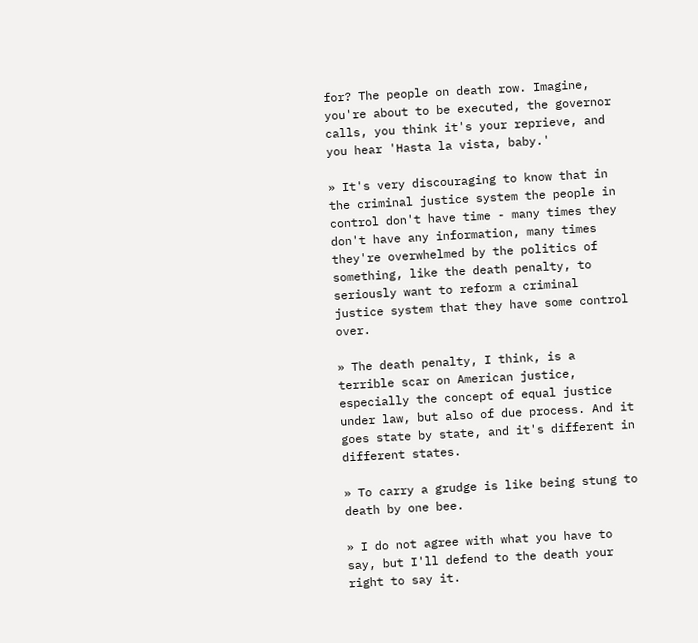for? The people on death row. Imagine, you're about to be executed, the governor calls, you think it's your reprieve, and you hear 'Hasta la vista, baby.'

» It's very discouraging to know that in the criminal justice system the people in control don't have time - many times they don't have any information, many times they're overwhelmed by the politics of something, like the death penalty, to seriously want to reform a criminal justice system that they have some control over.

» The death penalty, I think, is a terrible scar on American justice, especially the concept of equal justice under law, but also of due process. And it goes state by state, and it's different in different states.

» To carry a grudge is like being stung to death by one bee.

» I do not agree with what you have to say, but I'll defend to the death your right to say it.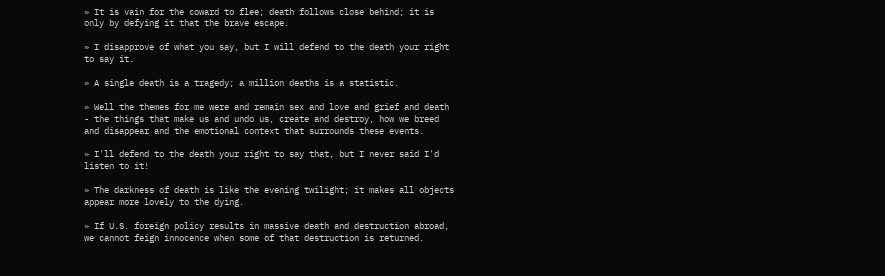» It is vain for the coward to flee; death follows close behind; it is only by defying it that the brave escape.

» I disapprove of what you say, but I will defend to the death your right to say it.

» A single death is a tragedy; a million deaths is a statistic.

» Well the themes for me were and remain sex and love and grief and death - the things that make us and undo us, create and destroy, how we breed and disappear and the emotional context that surrounds these events.

» I'll defend to the death your right to say that, but I never said I'd listen to it!

» The darkness of death is like the evening twilight; it makes all objects appear more lovely to the dying.

» If U.S. foreign policy results in massive death and destruction abroad, we cannot feign innocence when some of that destruction is returned.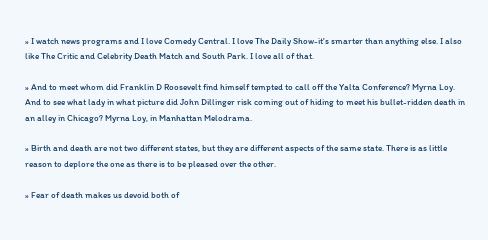» I watch news programs and I love Comedy Central. I love The Daily Show-it's smarter than anything else. I also like The Critic and Celebrity Death Match and South Park. I love all of that.

» And to meet whom did Franklin D Roosevelt find himself tempted to call off the Yalta Conference? Myrna Loy. And to see what lady in what picture did John Dillinger risk coming out of hiding to meet his bullet-ridden death in an alley in Chicago? Myrna Loy, in Manhattan Melodrama.

» Birth and death are not two different states, but they are different aspects of the same state. There is as little reason to deplore the one as there is to be pleased over the other.

» Fear of death makes us devoid both of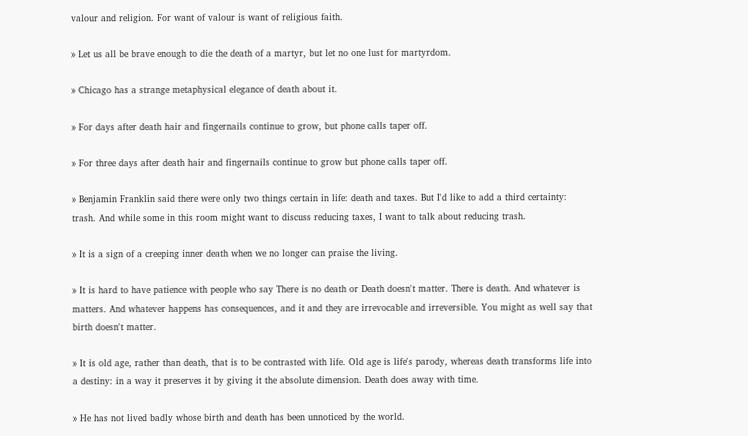valour and religion. For want of valour is want of religious faith.

» Let us all be brave enough to die the death of a martyr, but let no one lust for martyrdom.

» Chicago has a strange metaphysical elegance of death about it.

» For days after death hair and fingernails continue to grow, but phone calls taper off.

» For three days after death hair and fingernails continue to grow but phone calls taper off.

» Benjamin Franklin said there were only two things certain in life: death and taxes. But I'd like to add a third certainty: trash. And while some in this room might want to discuss reducing taxes, I want to talk about reducing trash.

» It is a sign of a creeping inner death when we no longer can praise the living.

» It is hard to have patience with people who say There is no death or Death doesn't matter. There is death. And whatever is matters. And whatever happens has consequences, and it and they are irrevocable and irreversible. You might as well say that birth doesn't matter.

» It is old age, rather than death, that is to be contrasted with life. Old age is life's parody, whereas death transforms life into a destiny: in a way it preserves it by giving it the absolute dimension. Death does away with time.

» He has not lived badly whose birth and death has been unnoticed by the world.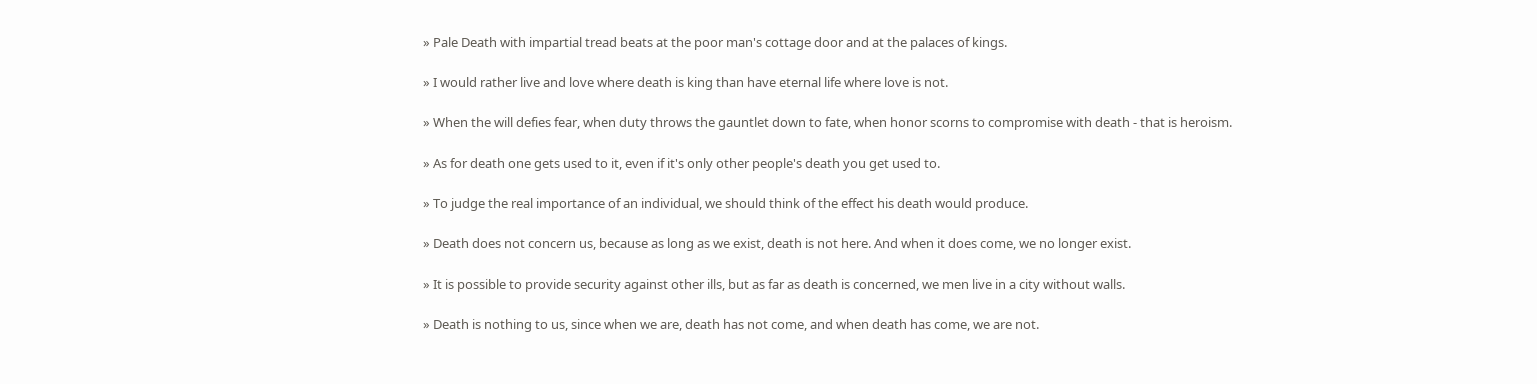» Pale Death with impartial tread beats at the poor man's cottage door and at the palaces of kings.

» I would rather live and love where death is king than have eternal life where love is not.

» When the will defies fear, when duty throws the gauntlet down to fate, when honor scorns to compromise with death - that is heroism.

» As for death one gets used to it, even if it's only other people's death you get used to.

» To judge the real importance of an individual, we should think of the effect his death would produce.

» Death does not concern us, because as long as we exist, death is not here. And when it does come, we no longer exist.

» It is possible to provide security against other ills, but as far as death is concerned, we men live in a city without walls.

» Death is nothing to us, since when we are, death has not come, and when death has come, we are not.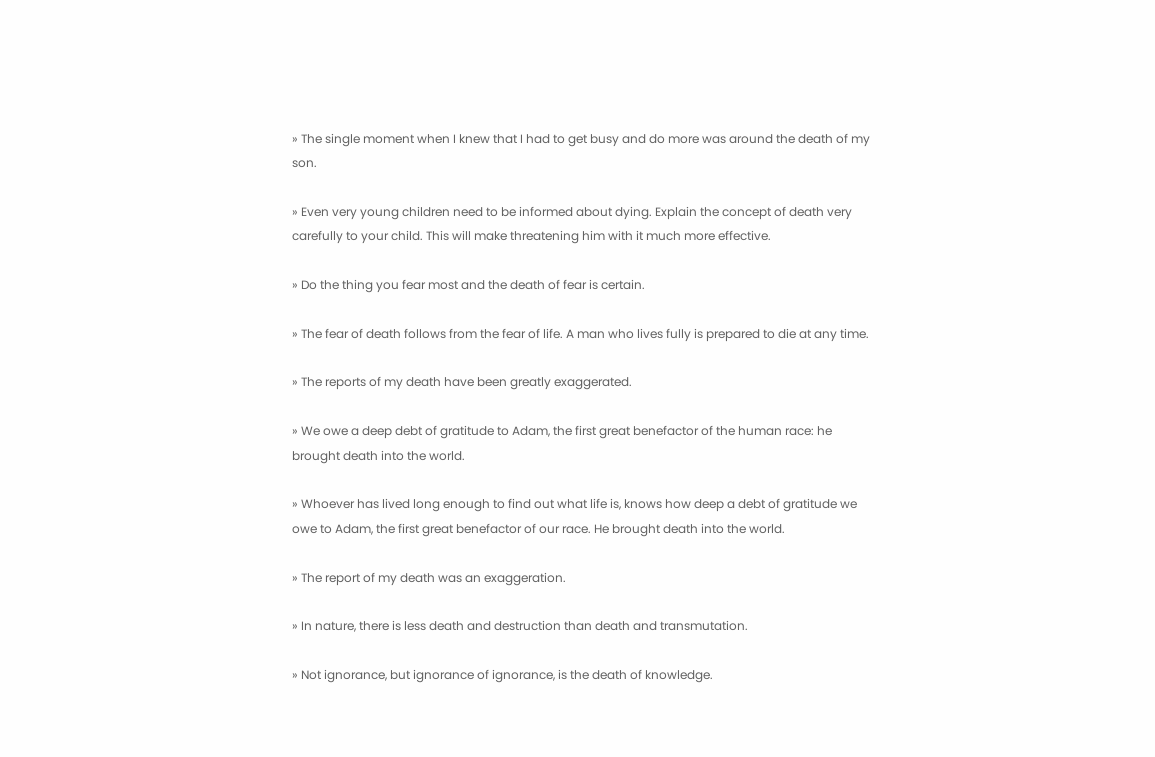» The single moment when I knew that I had to get busy and do more was around the death of my son.

» Even very young children need to be informed about dying. Explain the concept of death very carefully to your child. This will make threatening him with it much more effective.

» Do the thing you fear most and the death of fear is certain.

» The fear of death follows from the fear of life. A man who lives fully is prepared to die at any time.

» The reports of my death have been greatly exaggerated.

» We owe a deep debt of gratitude to Adam, the first great benefactor of the human race: he brought death into the world.

» Whoever has lived long enough to find out what life is, knows how deep a debt of gratitude we owe to Adam, the first great benefactor of our race. He brought death into the world.

» The report of my death was an exaggeration.

» In nature, there is less death and destruction than death and transmutation.

» Not ignorance, but ignorance of ignorance, is the death of knowledge.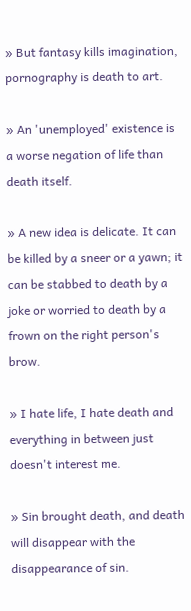» But fantasy kills imagination, pornography is death to art.

» An 'unemployed' existence is a worse negation of life than death itself.

» A new idea is delicate. It can be killed by a sneer or a yawn; it can be stabbed to death by a joke or worried to death by a frown on the right person's brow.

» I hate life, I hate death and everything in between just doesn't interest me.

» Sin brought death, and death will disappear with the disappearance of sin.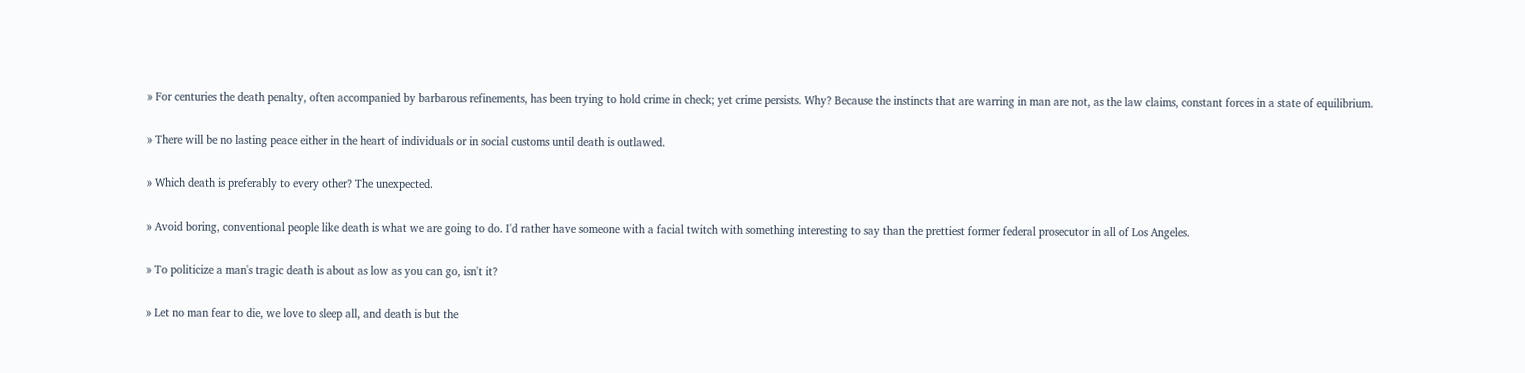» For centuries the death penalty, often accompanied by barbarous refinements, has been trying to hold crime in check; yet crime persists. Why? Because the instincts that are warring in man are not, as the law claims, constant forces in a state of equilibrium.

» There will be no lasting peace either in the heart of individuals or in social customs until death is outlawed.

» Which death is preferably to every other? The unexpected.

» Avoid boring, conventional people like death is what we are going to do. I'd rather have someone with a facial twitch with something interesting to say than the prettiest former federal prosecutor in all of Los Angeles.

» To politicize a man's tragic death is about as low as you can go, isn't it?

» Let no man fear to die, we love to sleep all, and death is but the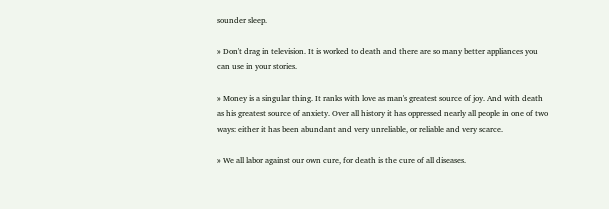sounder sleep.

» Don't drag in television. It is worked to death and there are so many better appliances you can use in your stories.

» Money is a singular thing. It ranks with love as man's greatest source of joy. And with death as his greatest source of anxiety. Over all history it has oppressed nearly all people in one of two ways: either it has been abundant and very unreliable, or reliable and very scarce.

» We all labor against our own cure, for death is the cure of all diseases.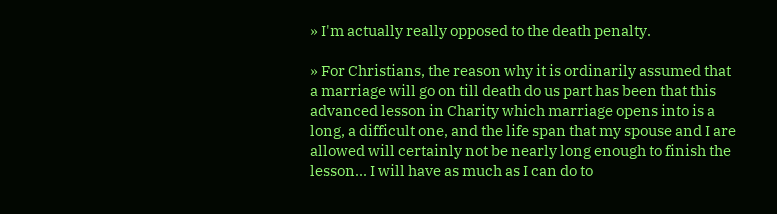» I'm actually really opposed to the death penalty.

» For Christians, the reason why it is ordinarily assumed that a marriage will go on till death do us part has been that this advanced lesson in Charity which marriage opens into is a long, a difficult one, and the life span that my spouse and I are allowed will certainly not be nearly long enough to finish the lesson... I will have as much as I can do to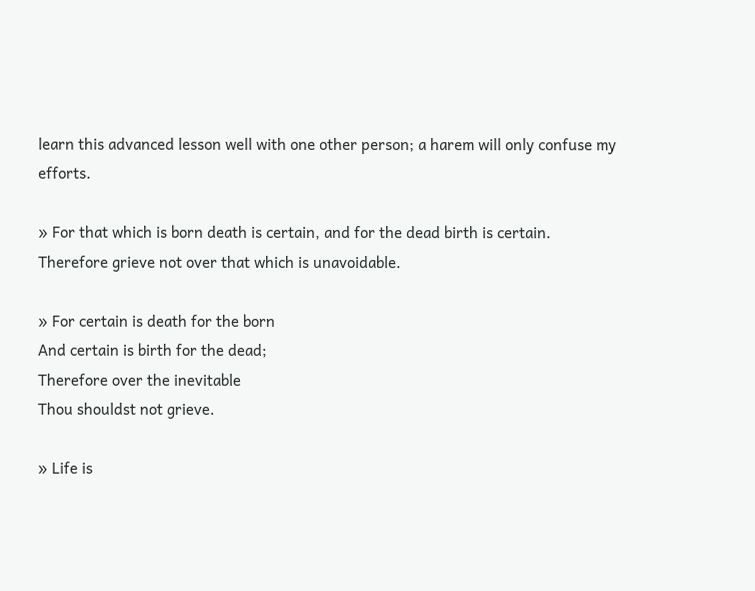learn this advanced lesson well with one other person; a harem will only confuse my efforts.

» For that which is born death is certain, and for the dead birth is certain. Therefore grieve not over that which is unavoidable.

» For certain is death for the born
And certain is birth for the dead;
Therefore over the inevitable
Thou shouldst not grieve.

» Life is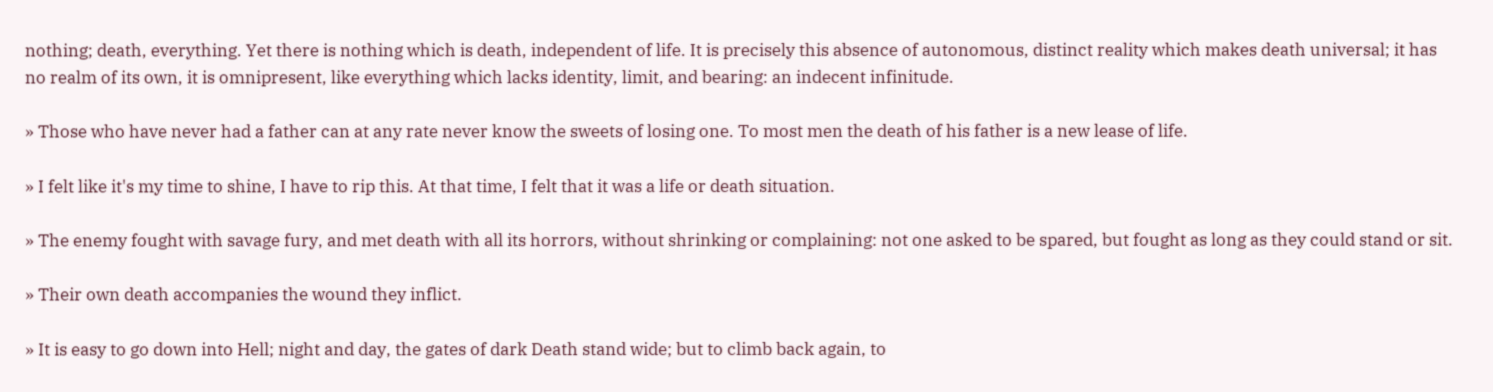nothing; death, everything. Yet there is nothing which is death, independent of life. It is precisely this absence of autonomous, distinct reality which makes death universal; it has no realm of its own, it is omnipresent, like everything which lacks identity, limit, and bearing: an indecent infinitude.

» Those who have never had a father can at any rate never know the sweets of losing one. To most men the death of his father is a new lease of life.

» I felt like it's my time to shine, I have to rip this. At that time, I felt that it was a life or death situation.

» The enemy fought with savage fury, and met death with all its horrors, without shrinking or complaining: not one asked to be spared, but fought as long as they could stand or sit.

» Their own death accompanies the wound they inflict.

» It is easy to go down into Hell; night and day, the gates of dark Death stand wide; but to climb back again, to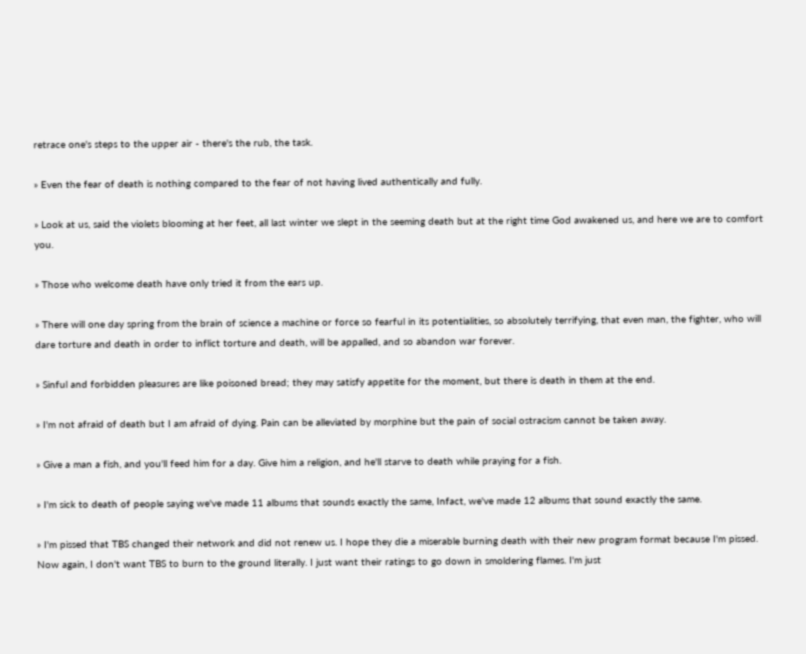retrace one's steps to the upper air - there's the rub, the task.

» Even the fear of death is nothing compared to the fear of not having lived authentically and fully.

» Look at us, said the violets blooming at her feet, all last winter we slept in the seeming death but at the right time God awakened us, and here we are to comfort you.

» Those who welcome death have only tried it from the ears up.

» There will one day spring from the brain of science a machine or force so fearful in its potentialities, so absolutely terrifying, that even man, the fighter, who will dare torture and death in order to inflict torture and death, will be appalled, and so abandon war forever.

» Sinful and forbidden pleasures are like poisoned bread; they may satisfy appetite for the moment, but there is death in them at the end.

» I'm not afraid of death but I am afraid of dying. Pain can be alleviated by morphine but the pain of social ostracism cannot be taken away.

» Give a man a fish, and you'll feed him for a day. Give him a religion, and he'll starve to death while praying for a fish.

» I'm sick to death of people saying we've made 11 albums that sounds exactly the same, Infact, we've made 12 albums that sound exactly the same.

» I'm pissed that TBS changed their network and did not renew us. I hope they die a miserable burning death with their new program format because I'm pissed. Now again, I don't want TBS to burn to the ground literally. I just want their ratings to go down in smoldering flames. I'm just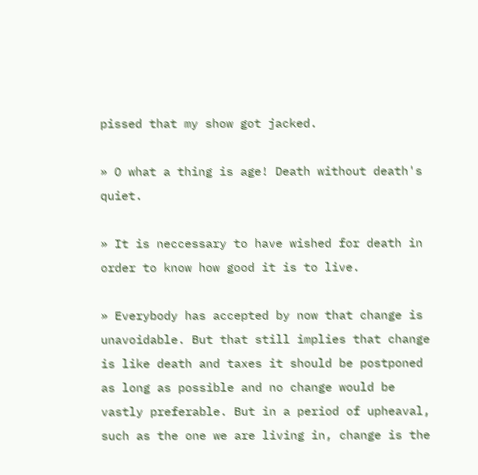pissed that my show got jacked.

» O what a thing is age! Death without death's quiet.

» It is neccessary to have wished for death in order to know how good it is to live.

» Everybody has accepted by now that change is unavoidable. But that still implies that change is like death and taxes it should be postponed as long as possible and no change would be vastly preferable. But in a period of upheaval, such as the one we are living in, change is the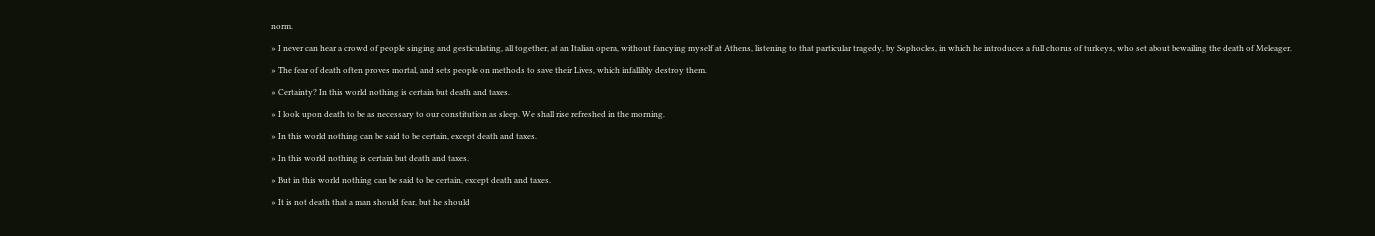norm.

» I never can hear a crowd of people singing and gesticulating, all together, at an Italian opera, without fancying myself at Athens, listening to that particular tragedy, by Sophocles, in which he introduces a full chorus of turkeys, who set about bewailing the death of Meleager.

» The fear of death often proves mortal, and sets people on methods to save their Lives, which infallibly destroy them.

» Certainty? In this world nothing is certain but death and taxes.

» I look upon death to be as necessary to our constitution as sleep. We shall rise refreshed in the morning.

» In this world nothing can be said to be certain, except death and taxes.

» In this world nothing is certain but death and taxes.

» But in this world nothing can be said to be certain, except death and taxes.

» It is not death that a man should fear, but he should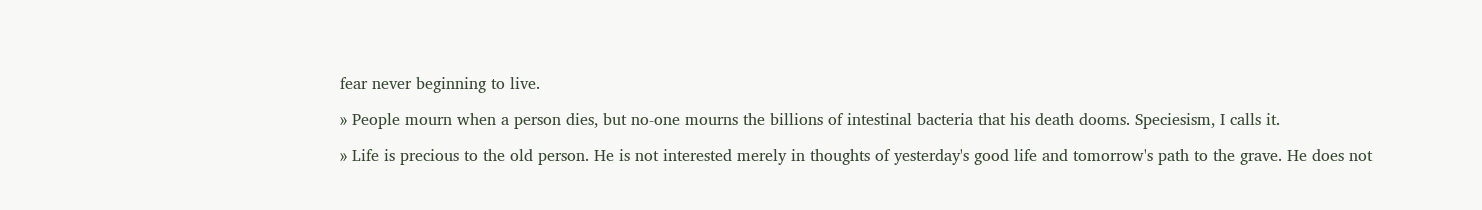fear never beginning to live.

» People mourn when a person dies, but no-one mourns the billions of intestinal bacteria that his death dooms. Speciesism, I calls it.

» Life is precious to the old person. He is not interested merely in thoughts of yesterday's good life and tomorrow's path to the grave. He does not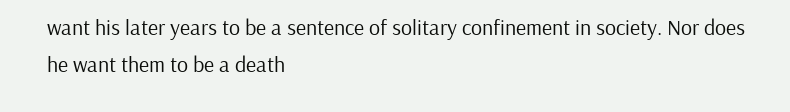want his later years to be a sentence of solitary confinement in society. Nor does he want them to be a death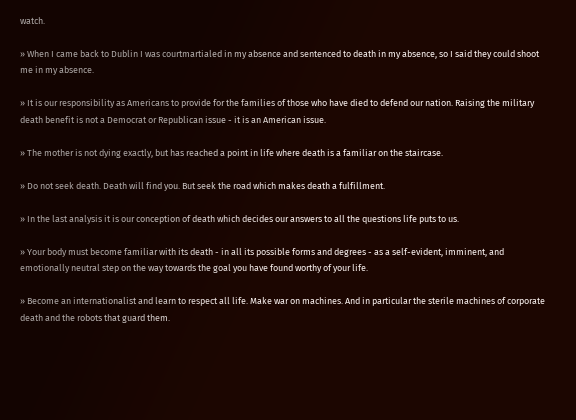watch.

» When I came back to Dublin I was courtmartialed in my absence and sentenced to death in my absence, so I said they could shoot me in my absence.

» It is our responsibility as Americans to provide for the families of those who have died to defend our nation. Raising the military death benefit is not a Democrat or Republican issue - it is an American issue.

» The mother is not dying exactly, but has reached a point in life where death is a familiar on the staircase.

» Do not seek death. Death will find you. But seek the road which makes death a fulfillment.

» In the last analysis it is our conception of death which decides our answers to all the questions life puts to us.

» Your body must become familiar with its death - in all its possible forms and degrees - as a self-evident, imminent, and emotionally neutral step on the way towards the goal you have found worthy of your life.

» Become an internationalist and learn to respect all life. Make war on machines. And in particular the sterile machines of corporate death and the robots that guard them.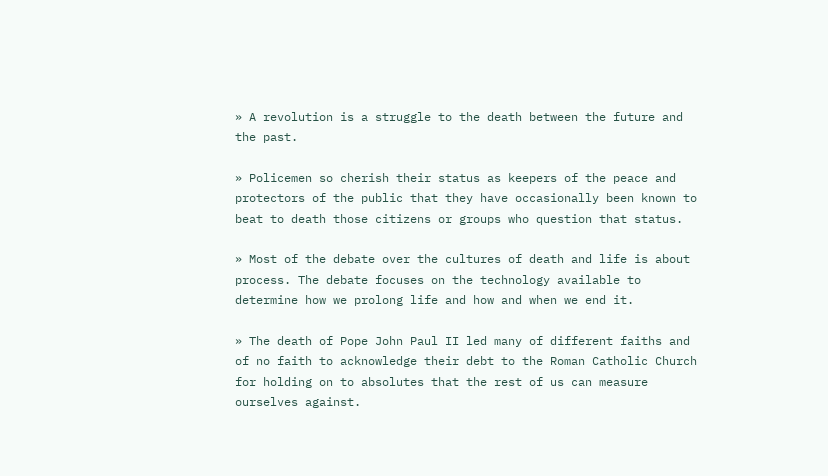» A revolution is a struggle to the death between the future and the past.

» Policemen so cherish their status as keepers of the peace and protectors of the public that they have occasionally been known to beat to death those citizens or groups who question that status.

» Most of the debate over the cultures of death and life is about process. The debate focuses on the technology available to determine how we prolong life and how and when we end it.

» The death of Pope John Paul II led many of different faiths and of no faith to acknowledge their debt to the Roman Catholic Church for holding on to absolutes that the rest of us can measure ourselves against.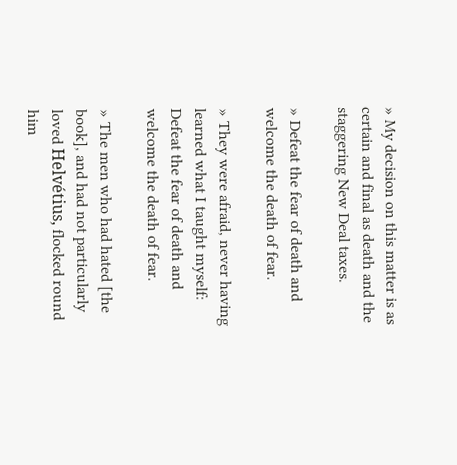» My decision on this matter is as certain and final as death and the staggering New Deal taxes.

» Defeat the fear of death and welcome the death of fear.

» They were afraid, never having learned what I taught myself: Defeat the fear of death and welcome the death of fear.

» The men who had hated [the book], and had not particularly loved Helvétius, flocked round him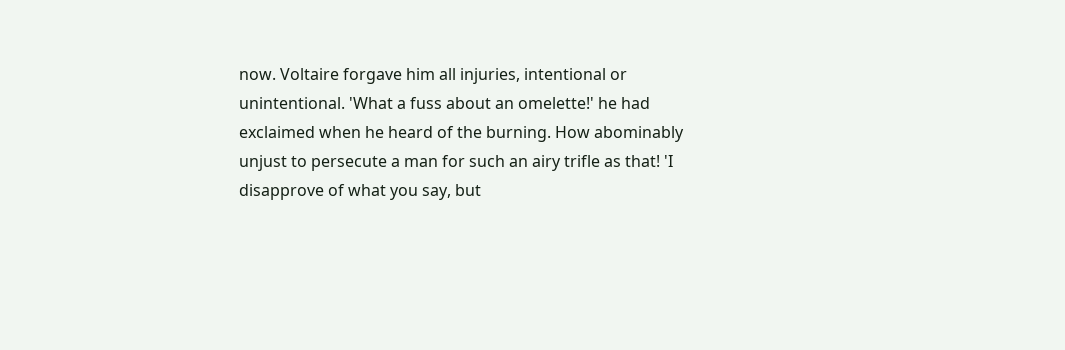now. Voltaire forgave him all injuries, intentional or unintentional. 'What a fuss about an omelette!' he had exclaimed when he heard of the burning. How abominably unjust to persecute a man for such an airy trifle as that! 'I disapprove of what you say, but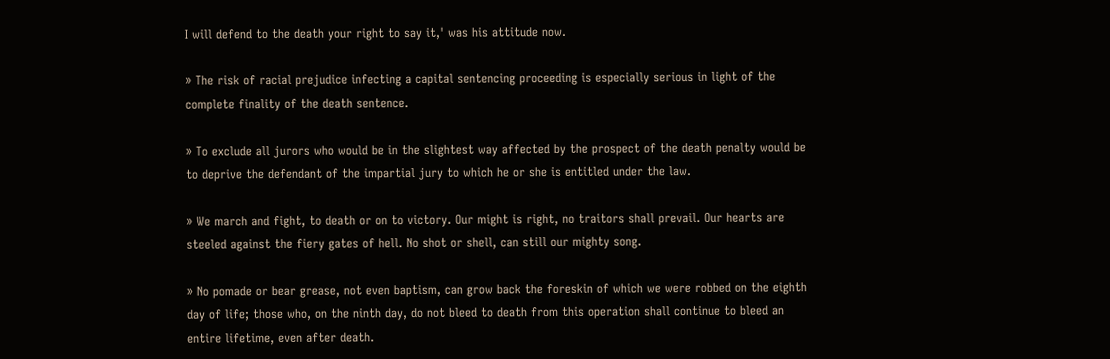I will defend to the death your right to say it,' was his attitude now.

» The risk of racial prejudice infecting a capital sentencing proceeding is especially serious in light of the complete finality of the death sentence.

» To exclude all jurors who would be in the slightest way affected by the prospect of the death penalty would be to deprive the defendant of the impartial jury to which he or she is entitled under the law.

» We march and fight, to death or on to victory. Our might is right, no traitors shall prevail. Our hearts are steeled against the fiery gates of hell. No shot or shell, can still our mighty song.

» No pomade or bear grease, not even baptism, can grow back the foreskin of which we were robbed on the eighth day of life; those who, on the ninth day, do not bleed to death from this operation shall continue to bleed an entire lifetime, even after death.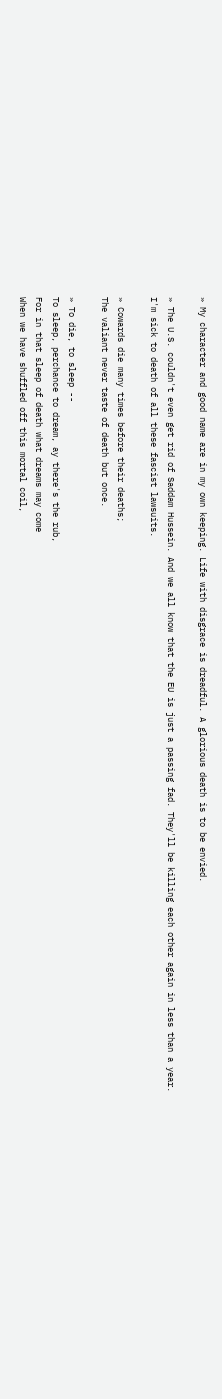» My character and good name are in my own keeping. Life with disgrace is dreadful. A glorious death is to be envied.

» The U.S. couldn't even get rid of Saddam Hussein. And we all know that the EU is just a passing fad. They'll be killing each other again in less than a year. I'm sick to death of all these fascist lawsuits.

» Cowards die many times before their deaths;
The valiant never taste of death but once.

» To die, to sleep --
To sleep, perchance to dream, ay there's the rub,
For in that sleep of death what dreams may come
When we have shuffled off this mortal coil,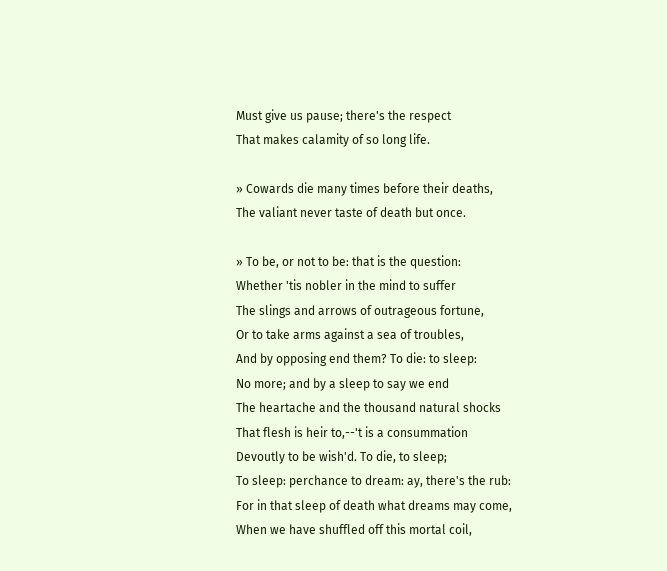Must give us pause; there's the respect
That makes calamity of so long life.

» Cowards die many times before their deaths,
The valiant never taste of death but once.

» To be, or not to be: that is the question:
Whether 'tis nobler in the mind to suffer
The slings and arrows of outrageous fortune,
Or to take arms against a sea of troubles,
And by opposing end them? To die: to sleep:
No more; and by a sleep to say we end
The heartache and the thousand natural shocks
That flesh is heir to,--'t is a consummation
Devoutly to be wish'd. To die, to sleep;
To sleep: perchance to dream: ay, there's the rub:
For in that sleep of death what dreams may come,
When we have shuffled off this mortal coil,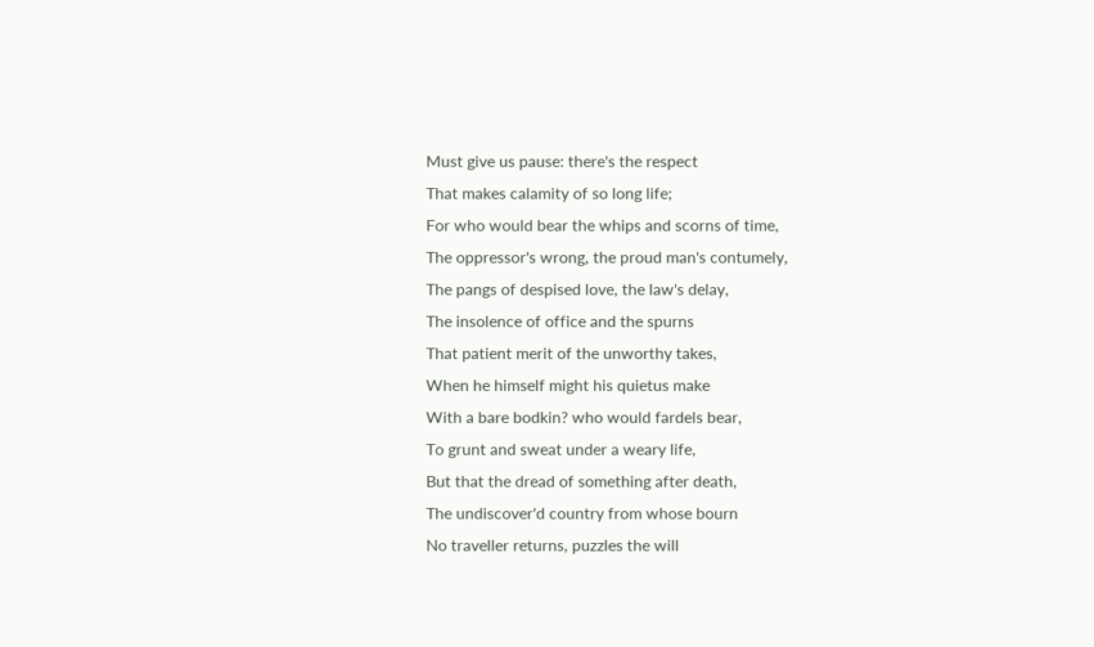Must give us pause: there's the respect
That makes calamity of so long life;
For who would bear the whips and scorns of time,
The oppressor's wrong, the proud man's contumely,
The pangs of despised love, the law's delay,
The insolence of office and the spurns
That patient merit of the unworthy takes,
When he himself might his quietus make
With a bare bodkin? who would fardels bear,
To grunt and sweat under a weary life,
But that the dread of something after death,
The undiscover'd country from whose bourn
No traveller returns, puzzles the will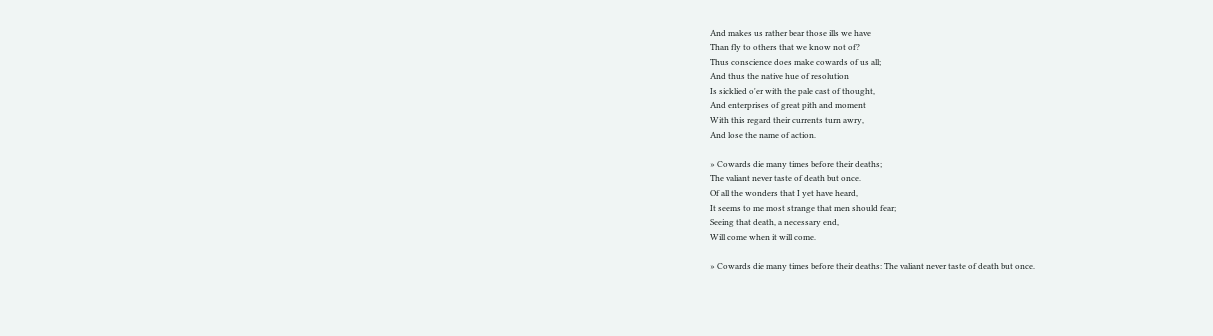And makes us rather bear those ills we have
Than fly to others that we know not of?
Thus conscience does make cowards of us all;
And thus the native hue of resolution
Is sicklied o'er with the pale cast of thought,
And enterprises of great pith and moment
With this regard their currents turn awry,
And lose the name of action.

» Cowards die many times before their deaths;
The valiant never taste of death but once.
Of all the wonders that I yet have heard,
It seems to me most strange that men should fear;
Seeing that death, a necessary end,
Will come when it will come.

» Cowards die many times before their deaths: The valiant never taste of death but once.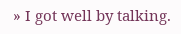» I got well by talking.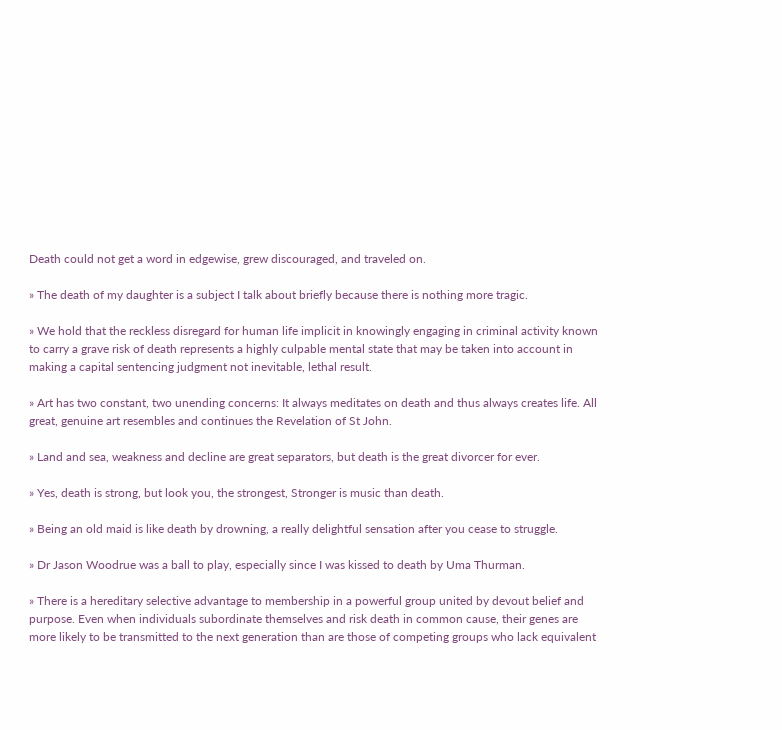Death could not get a word in edgewise, grew discouraged, and traveled on.

» The death of my daughter is a subject I talk about briefly because there is nothing more tragic.

» We hold that the reckless disregard for human life implicit in knowingly engaging in criminal activity known to carry a grave risk of death represents a highly culpable mental state that may be taken into account in making a capital sentencing judgment not inevitable, lethal result.

» Art has two constant, two unending concerns: It always meditates on death and thus always creates life. All great, genuine art resembles and continues the Revelation of St John.

» Land and sea, weakness and decline are great separators, but death is the great divorcer for ever.

» Yes, death is strong, but look you, the strongest, Stronger is music than death.

» Being an old maid is like death by drowning, a really delightful sensation after you cease to struggle.

» Dr Jason Woodrue was a ball to play, especially since I was kissed to death by Uma Thurman.

» There is a hereditary selective advantage to membership in a powerful group united by devout belief and purpose. Even when individuals subordinate themselves and risk death in common cause, their genes are more likely to be transmitted to the next generation than are those of competing groups who lack equivalent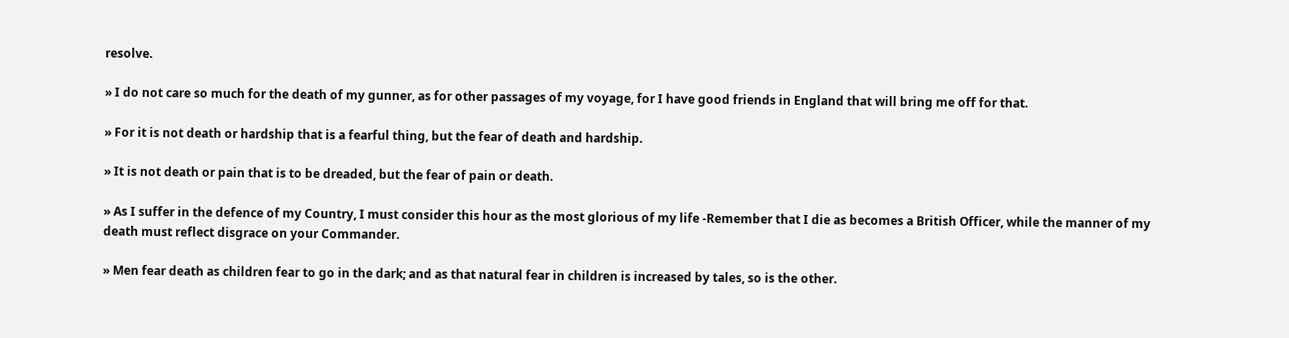resolve.

» I do not care so much for the death of my gunner, as for other passages of my voyage, for I have good friends in England that will bring me off for that.

» For it is not death or hardship that is a fearful thing, but the fear of death and hardship.

» It is not death or pain that is to be dreaded, but the fear of pain or death.

» As I suffer in the defence of my Country, I must consider this hour as the most glorious of my life -Remember that I die as becomes a British Officer, while the manner of my death must reflect disgrace on your Commander.

» Men fear death as children fear to go in the dark; and as that natural fear in children is increased by tales, so is the other.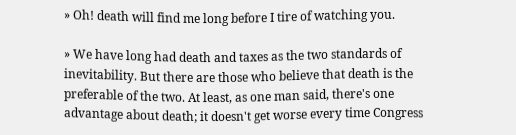» Oh! death will find me long before I tire of watching you.

» We have long had death and taxes as the two standards of inevitability. But there are those who believe that death is the preferable of the two. At least, as one man said, there's one advantage about death; it doesn't get worse every time Congress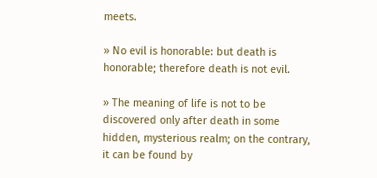meets.

» No evil is honorable: but death is honorable; therefore death is not evil.

» The meaning of life is not to be discovered only after death in some hidden, mysterious realm; on the contrary, it can be found by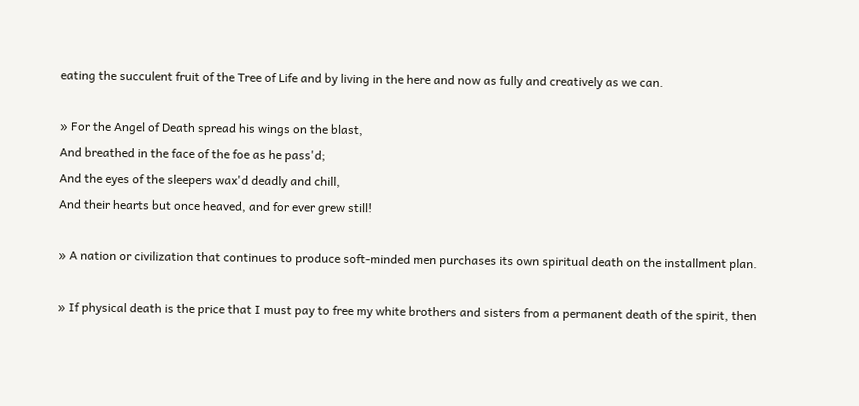eating the succulent fruit of the Tree of Life and by living in the here and now as fully and creatively as we can.

» For the Angel of Death spread his wings on the blast,
And breathed in the face of the foe as he pass'd;
And the eyes of the sleepers wax'd deadly and chill,
And their hearts but once heaved, and for ever grew still!

» A nation or civilization that continues to produce soft-minded men purchases its own spiritual death on the installment plan.

» If physical death is the price that I must pay to free my white brothers and sisters from a permanent death of the spirit, then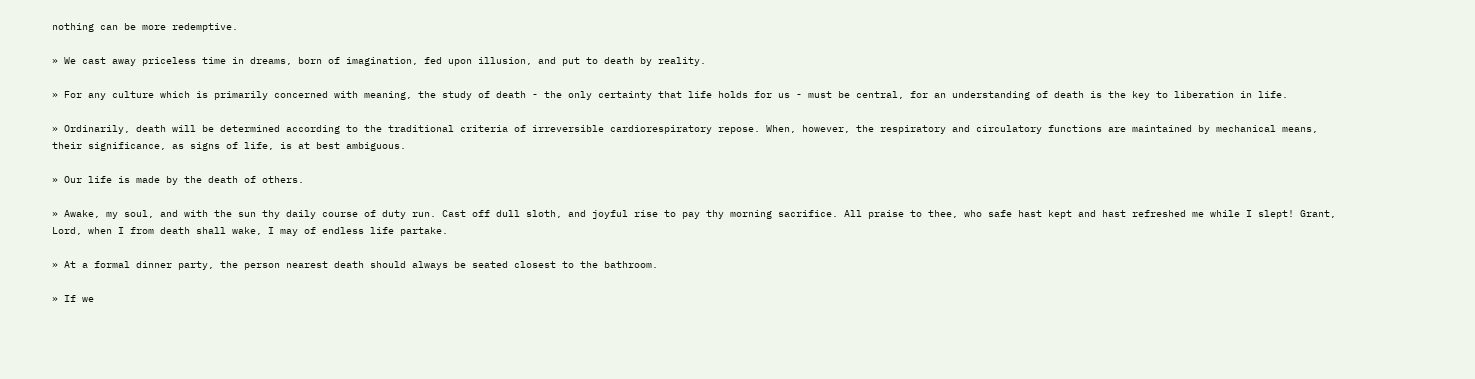nothing can be more redemptive.

» We cast away priceless time in dreams, born of imagination, fed upon illusion, and put to death by reality.

» For any culture which is primarily concerned with meaning, the study of death - the only certainty that life holds for us - must be central, for an understanding of death is the key to liberation in life.

» Ordinarily, death will be determined according to the traditional criteria of irreversible cardiorespiratory repose. When, however, the respiratory and circulatory functions are maintained by mechanical means, their significance, as signs of life, is at best ambiguous.

» Our life is made by the death of others.

» Awake, my soul, and with the sun thy daily course of duty run. Cast off dull sloth, and joyful rise to pay thy morning sacrifice. All praise to thee, who safe hast kept and hast refreshed me while I slept! Grant, Lord, when I from death shall wake, I may of endless life partake.

» At a formal dinner party, the person nearest death should always be seated closest to the bathroom.

» If we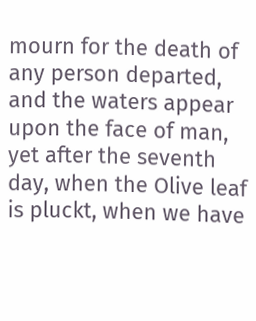mourn for the death of any person departed, and the waters appear upon the face of man, yet after the seventh day, when the Olive leaf is pluckt, when we have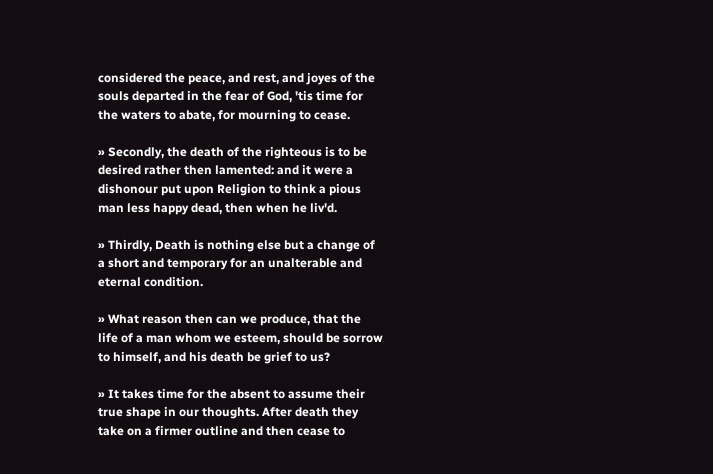considered the peace, and rest, and joyes of the souls departed in the fear of God, 'tis time for the waters to abate, for mourning to cease.

» Secondly, the death of the righteous is to be desired rather then lamented: and it were a dishonour put upon Religion to think a pious man less happy dead, then when he liv'd.

» Thirdly, Death is nothing else but a change of a short and temporary for an unalterable and eternal condition.

» What reason then can we produce, that the life of a man whom we esteem, should be sorrow to himself, and his death be grief to us?

» It takes time for the absent to assume their true shape in our thoughts. After death they take on a firmer outline and then cease to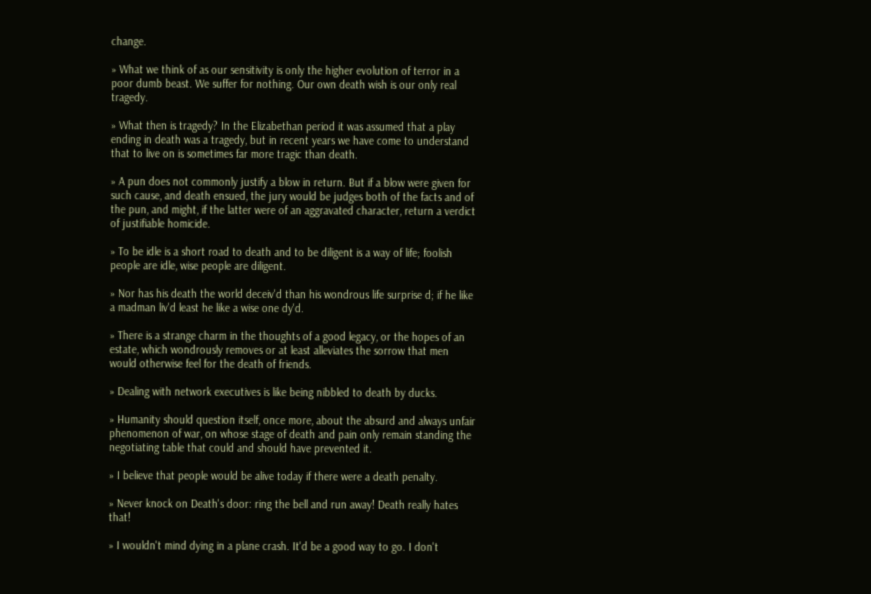change.

» What we think of as our sensitivity is only the higher evolution of terror in a poor dumb beast. We suffer for nothing. Our own death wish is our only real tragedy.

» What then is tragedy? In the Elizabethan period it was assumed that a play ending in death was a tragedy, but in recent years we have come to understand that to live on is sometimes far more tragic than death.

» A pun does not commonly justify a blow in return. But if a blow were given for such cause, and death ensued, the jury would be judges both of the facts and of the pun, and might, if the latter were of an aggravated character, return a verdict of justifiable homicide.

» To be idle is a short road to death and to be diligent is a way of life; foolish people are idle, wise people are diligent.

» Nor has his death the world deceiv'd than his wondrous life surprise d; if he like a madman liv'd least he like a wise one dy'd.

» There is a strange charm in the thoughts of a good legacy, or the hopes of an estate, which wondrously removes or at least alleviates the sorrow that men would otherwise feel for the death of friends.

» Dealing with network executives is like being nibbled to death by ducks.

» Humanity should question itself, once more, about the absurd and always unfair phenomenon of war, on whose stage of death and pain only remain standing the negotiating table that could and should have prevented it.

» I believe that people would be alive today if there were a death penalty.

» Never knock on Death's door: ring the bell and run away! Death really hates that!

» I wouldn't mind dying in a plane crash. It'd be a good way to go. I don't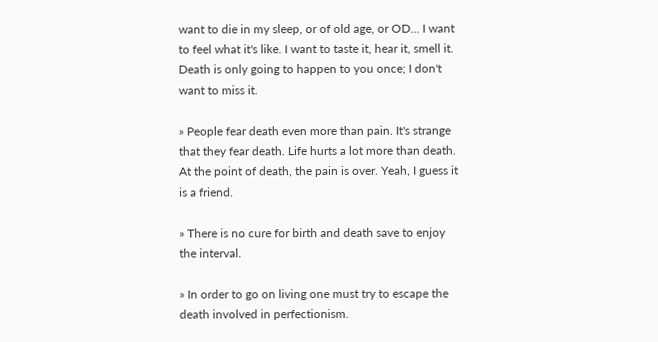want to die in my sleep, or of old age, or OD... I want to feel what it's like. I want to taste it, hear it, smell it. Death is only going to happen to you once; I don't want to miss it.

» People fear death even more than pain. It's strange that they fear death. Life hurts a lot more than death. At the point of death, the pain is over. Yeah, I guess it is a friend.

» There is no cure for birth and death save to enjoy the interval.

» In order to go on living one must try to escape the death involved in perfectionism.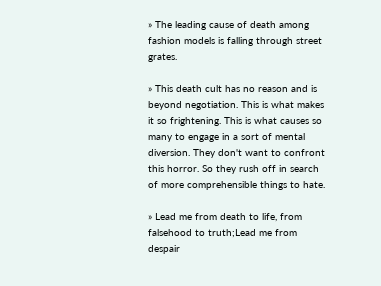» The leading cause of death among fashion models is falling through street grates.

» This death cult has no reason and is beyond negotiation. This is what makes it so frightening. This is what causes so many to engage in a sort of mental diversion. They don't want to confront this horror. So they rush off in search of more comprehensible things to hate.

» Lead me from death to life, from falsehood to truth;Lead me from despair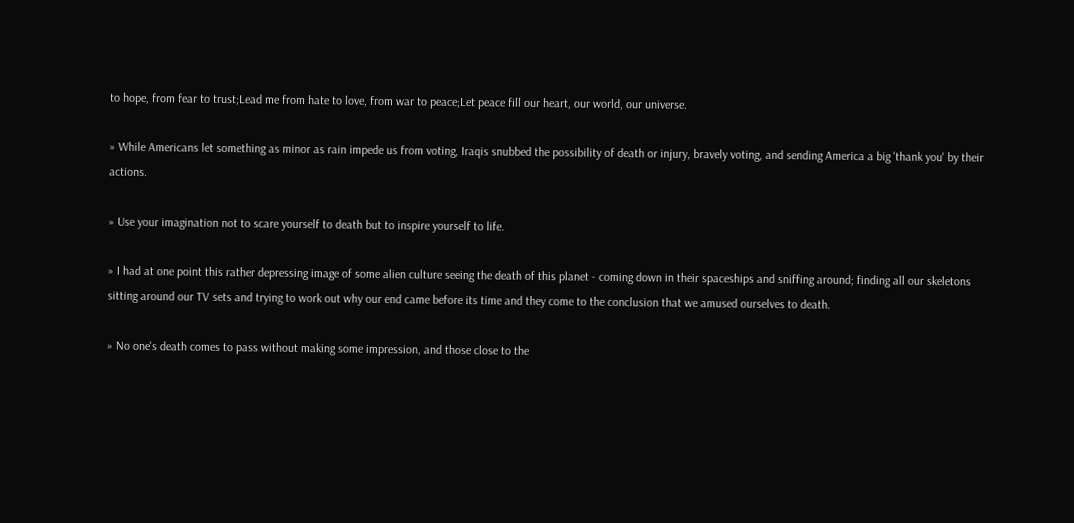to hope, from fear to trust;Lead me from hate to love, from war to peace;Let peace fill our heart, our world, our universe.

» While Americans let something as minor as rain impede us from voting, Iraqis snubbed the possibility of death or injury, bravely voting, and sending America a big 'thank you' by their actions.

» Use your imagination not to scare yourself to death but to inspire yourself to life.

» I had at one point this rather depressing image of some alien culture seeing the death of this planet - coming down in their spaceships and sniffing around; finding all our skeletons sitting around our TV sets and trying to work out why our end came before its time and they come to the conclusion that we amused ourselves to death.

» No one's death comes to pass without making some impression, and those close to the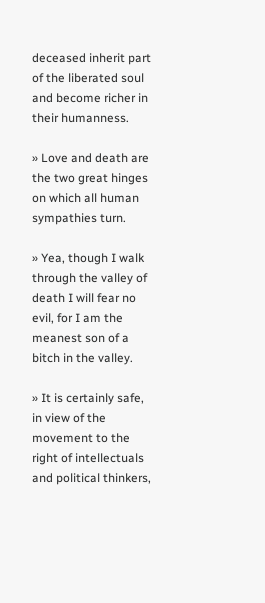deceased inherit part of the liberated soul and become richer in their humanness.

» Love and death are the two great hinges on which all human sympathies turn.

» Yea, though I walk through the valley of death I will fear no evil, for I am the meanest son of a bitch in the valley.

» It is certainly safe, in view of the movement to the right of intellectuals and political thinkers,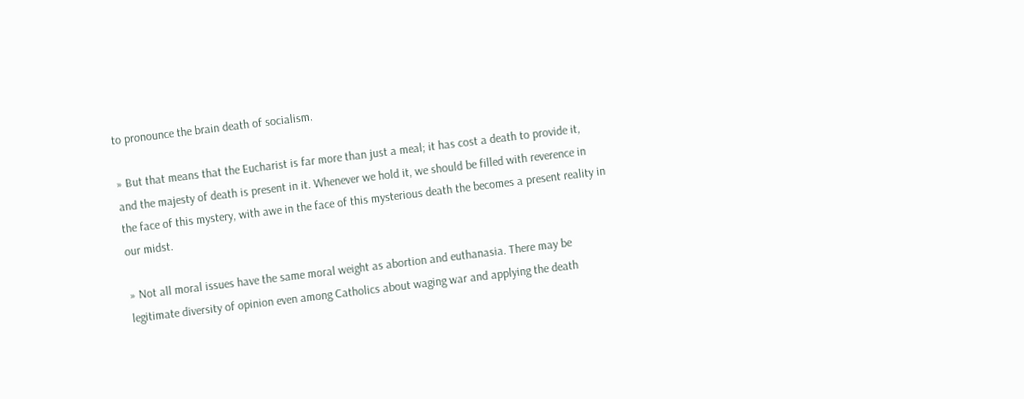to pronounce the brain death of socialism.

» But that means that the Eucharist is far more than just a meal; it has cost a death to provide it, and the majesty of death is present in it. Whenever we hold it, we should be filled with reverence in the face of this mystery, with awe in the face of this mysterious death the becomes a present reality in our midst.

» Not all moral issues have the same moral weight as abortion and euthanasia. There may be legitimate diversity of opinion even among Catholics about waging war and applying the death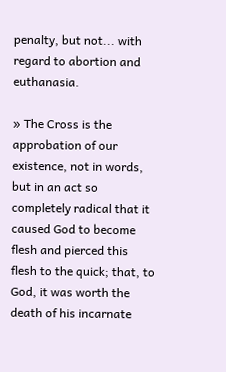penalty, but not... with regard to abortion and euthanasia.

» The Cross is the approbation of our existence, not in words, but in an act so completely radical that it caused God to become flesh and pierced this flesh to the quick; that, to God, it was worth the death of his incarnate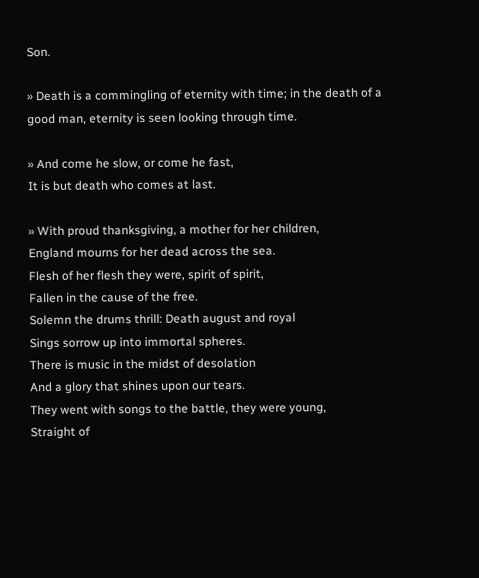Son.

» Death is a commingling of eternity with time; in the death of a good man, eternity is seen looking through time.

» And come he slow, or come he fast,
It is but death who comes at last.

» With proud thanksgiving, a mother for her children,
England mourns for her dead across the sea.
Flesh of her flesh they were, spirit of spirit,
Fallen in the cause of the free.
Solemn the drums thrill: Death august and royal
Sings sorrow up into immortal spheres.
There is music in the midst of desolation
And a glory that shines upon our tears.
They went with songs to the battle, they were young,
Straight of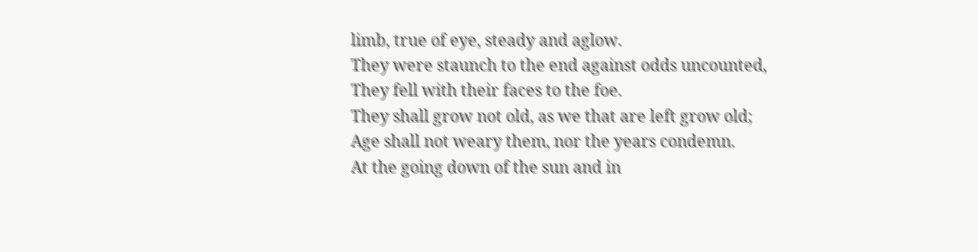limb, true of eye, steady and aglow.
They were staunch to the end against odds uncounted,
They fell with their faces to the foe.
They shall grow not old, as we that are left grow old;
Age shall not weary them, nor the years condemn.
At the going down of the sun and in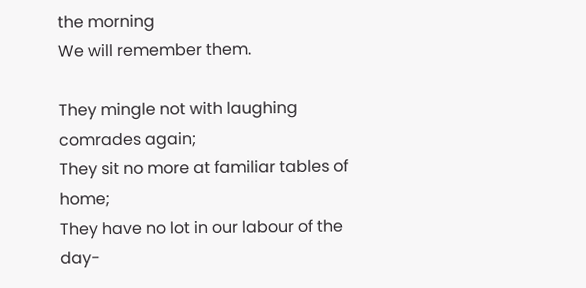the morning
We will remember them.

They mingle not with laughing comrades again;
They sit no more at familiar tables of home;
They have no lot in our labour of the day-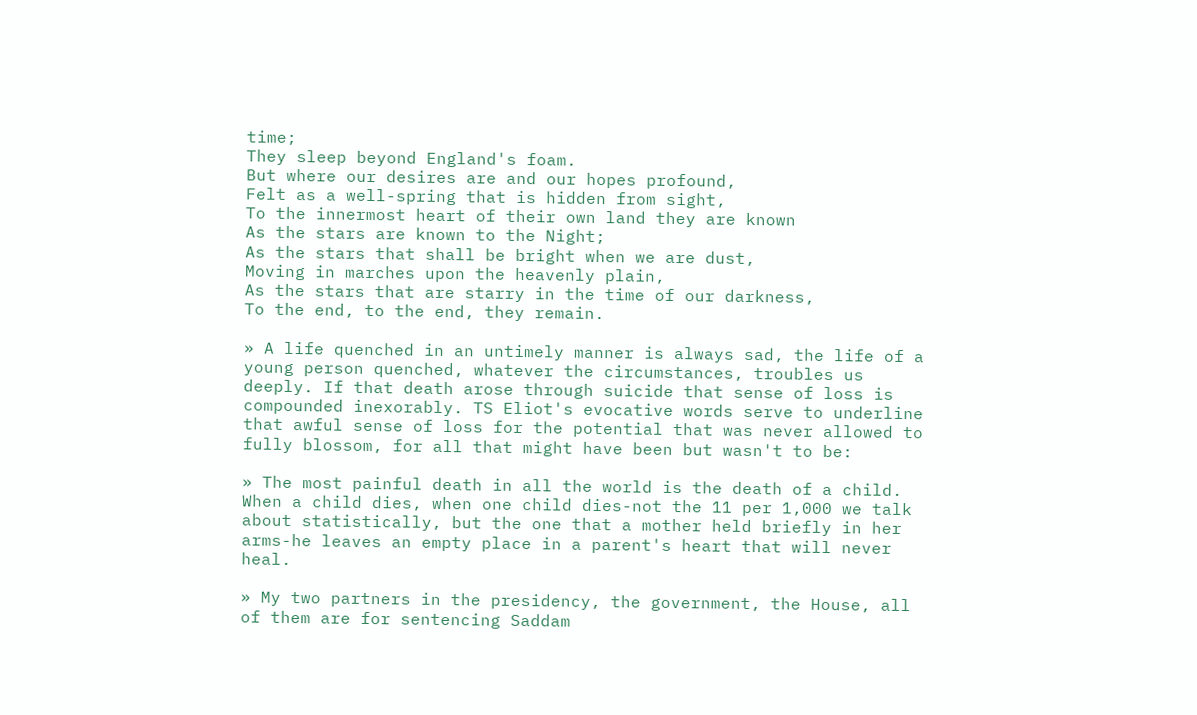time;
They sleep beyond England's foam.
But where our desires are and our hopes profound,
Felt as a well-spring that is hidden from sight,
To the innermost heart of their own land they are known
As the stars are known to the Night;
As the stars that shall be bright when we are dust,
Moving in marches upon the heavenly plain,
As the stars that are starry in the time of our darkness,
To the end, to the end, they remain.

» A life quenched in an untimely manner is always sad, the life of a young person quenched, whatever the circumstances, troubles us deeply. If that death arose through suicide that sense of loss is compounded inexorably. TS Eliot's evocative words serve to underline that awful sense of loss for the potential that was never allowed to fully blossom, for all that might have been but wasn't to be:

» The most painful death in all the world is the death of a child. When a child dies, when one child dies-not the 11 per 1,000 we talk about statistically, but the one that a mother held briefly in her arms-he leaves an empty place in a parent's heart that will never heal.

» My two partners in the presidency, the government, the House, all of them are for sentencing Saddam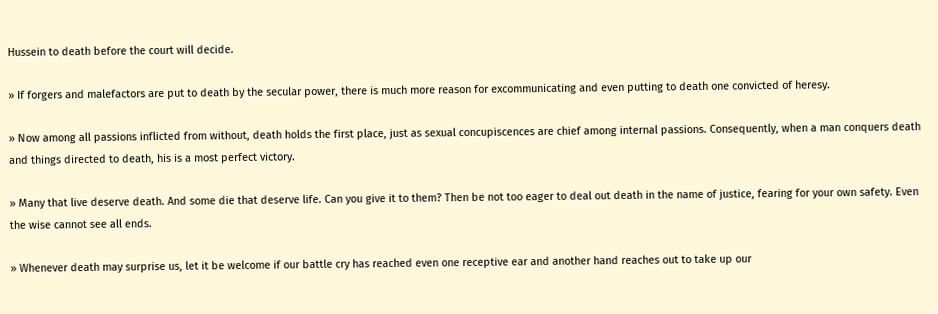Hussein to death before the court will decide.

» If forgers and malefactors are put to death by the secular power, there is much more reason for excommunicating and even putting to death one convicted of heresy.

» Now among all passions inflicted from without, death holds the first place, just as sexual concupiscences are chief among internal passions. Consequently, when a man conquers death and things directed to death, his is a most perfect victory.

» Many that live deserve death. And some die that deserve life. Can you give it to them? Then be not too eager to deal out death in the name of justice, fearing for your own safety. Even the wise cannot see all ends.

» Whenever death may surprise us, let it be welcome if our battle cry has reached even one receptive ear and another hand reaches out to take up our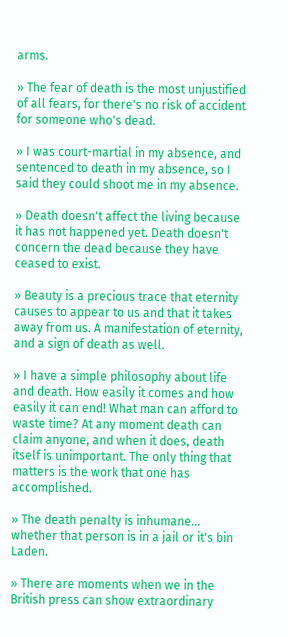arms.

» The fear of death is the most unjustified of all fears, for there's no risk of accident for someone who's dead.

» I was court-martial in my absence, and sentenced to death in my absence, so I said they could shoot me in my absence.

» Death doesn't affect the living because it has not happened yet. Death doesn't concern the dead because they have ceased to exist.

» Beauty is a precious trace that eternity causes to appear to us and that it takes away from us. A manifestation of eternity, and a sign of death as well.

» I have a simple philosophy about life and death. How easily it comes and how easily it can end! What man can afford to waste time? At any moment death can claim anyone, and when it does, death itself is unimportant. The only thing that matters is the work that one has accomplished.

» The death penalty is inhumane... whether that person is in a jail or it's bin Laden.

» There are moments when we in the British press can show extraordinary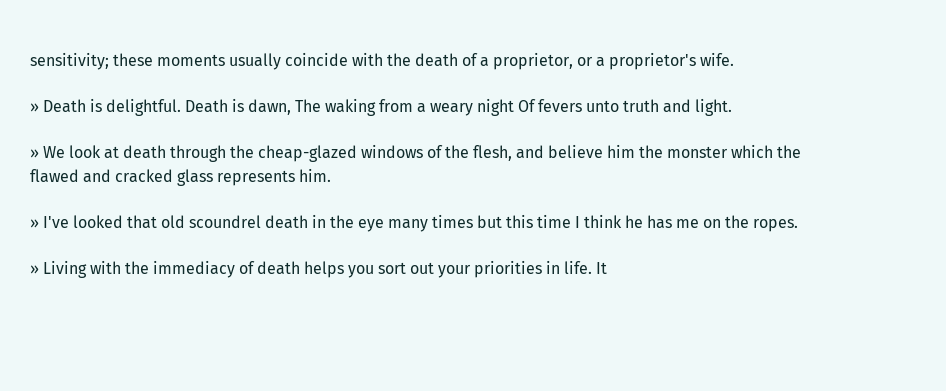sensitivity; these moments usually coincide with the death of a proprietor, or a proprietor's wife.

» Death is delightful. Death is dawn, The waking from a weary night Of fevers unto truth and light.

» We look at death through the cheap-glazed windows of the flesh, and believe him the monster which the flawed and cracked glass represents him.

» I've looked that old scoundrel death in the eye many times but this time I think he has me on the ropes.

» Living with the immediacy of death helps you sort out your priorities in life. It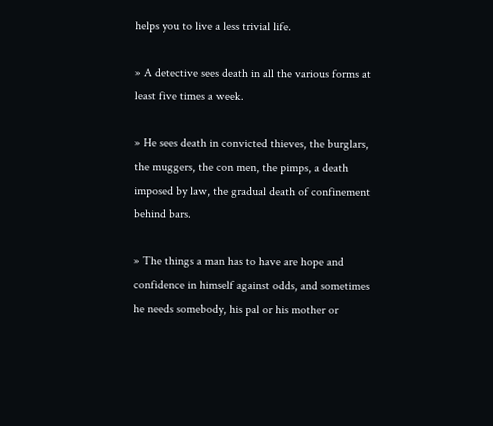helps you to live a less trivial life.

» A detective sees death in all the various forms at least five times a week.

» He sees death in convicted thieves, the burglars, the muggers, the con men, the pimps, a death imposed by law, the gradual death of confinement behind bars.

» The things a man has to have are hope and confidence in himself against odds, and sometimes he needs somebody, his pal or his mother or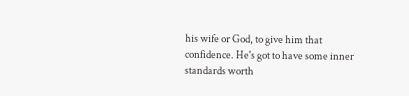his wife or God, to give him that confidence. He's got to have some inner standards worth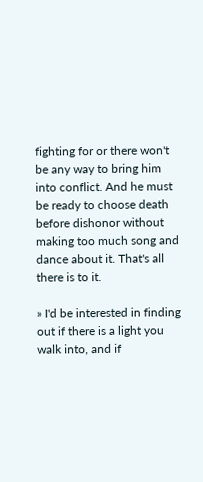fighting for or there won't be any way to bring him into conflict. And he must be ready to choose death before dishonor without making too much song and dance about it. That's all there is to it.

» I'd be interested in finding out if there is a light you walk into, and if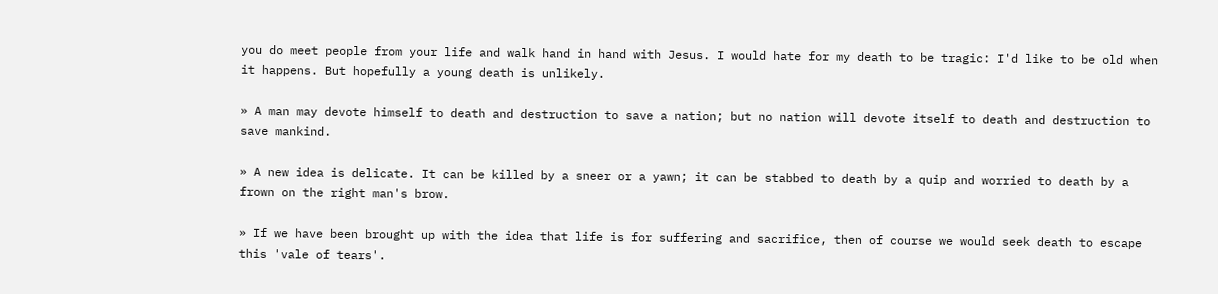you do meet people from your life and walk hand in hand with Jesus. I would hate for my death to be tragic: I'd like to be old when it happens. But hopefully a young death is unlikely.

» A man may devote himself to death and destruction to save a nation; but no nation will devote itself to death and destruction to save mankind.

» A new idea is delicate. It can be killed by a sneer or a yawn; it can be stabbed to death by a quip and worried to death by a frown on the right man's brow.

» If we have been brought up with the idea that life is for suffering and sacrifice, then of course we would seek death to escape this 'vale of tears'.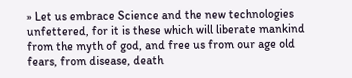» Let us embrace Science and the new technologies unfettered, for it is these which will liberate mankind from the myth of god, and free us from our age old fears, from disease, death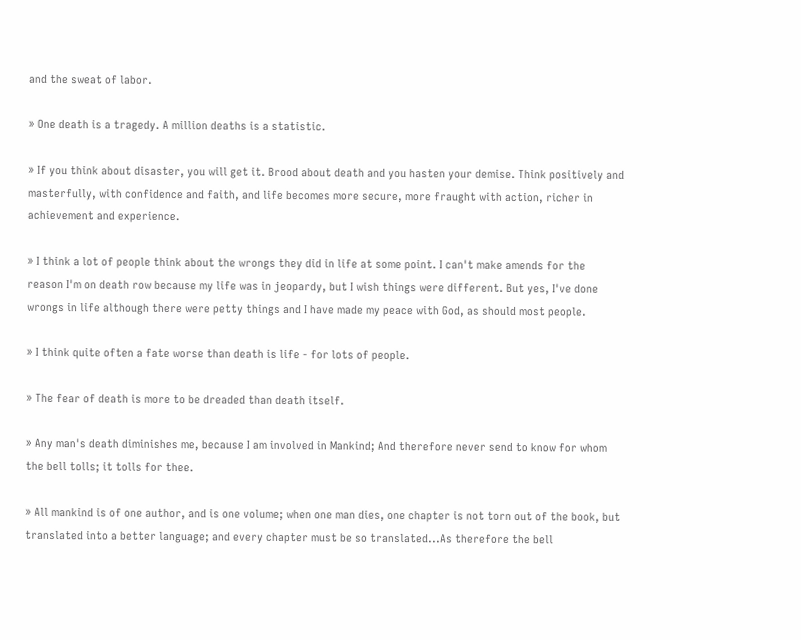and the sweat of labor.

» One death is a tragedy. A million deaths is a statistic.

» If you think about disaster, you will get it. Brood about death and you hasten your demise. Think positively and masterfully, with confidence and faith, and life becomes more secure, more fraught with action, richer in achievement and experience.

» I think a lot of people think about the wrongs they did in life at some point. I can't make amends for the reason I'm on death row because my life was in jeopardy, but I wish things were different. But yes, I've done wrongs in life although there were petty things and I have made my peace with God, as should most people.

» I think quite often a fate worse than death is life - for lots of people.

» The fear of death is more to be dreaded than death itself.

» Any man's death diminishes me, because I am involved in Mankind; And therefore never send to know for whom the bell tolls; it tolls for thee.

» All mankind is of one author, and is one volume; when one man dies, one chapter is not torn out of the book, but translated into a better language; and every chapter must be so translated...As therefore the bell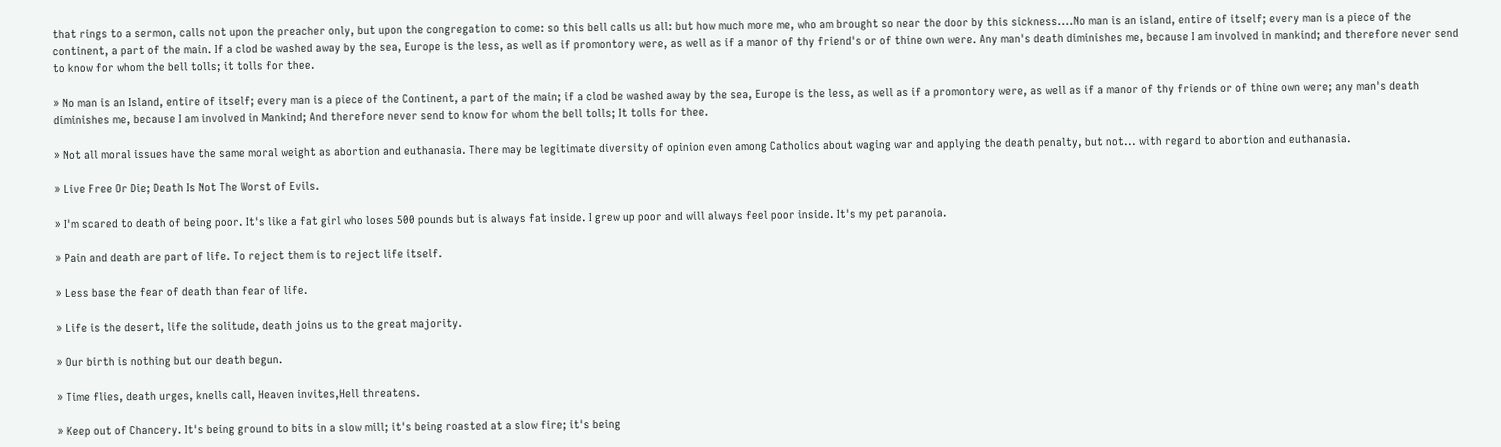that rings to a sermon, calls not upon the preacher only, but upon the congregation to come: so this bell calls us all: but how much more me, who am brought so near the door by this sickness....No man is an island, entire of itself; every man is a piece of the continent, a part of the main. If a clod be washed away by the sea, Europe is the less, as well as if promontory were, as well as if a manor of thy friend's or of thine own were. Any man's death diminishes me, because I am involved in mankind; and therefore never send to know for whom the bell tolls; it tolls for thee.

» No man is an Island, entire of itself; every man is a piece of the Continent, a part of the main; if a clod be washed away by the sea, Europe is the less, as well as if a promontory were, as well as if a manor of thy friends or of thine own were; any man's death diminishes me, because I am involved in Mankind; And therefore never send to know for whom the bell tolls; It tolls for thee.

» Not all moral issues have the same moral weight as abortion and euthanasia. There may be legitimate diversity of opinion even among Catholics about waging war and applying the death penalty, but not... with regard to abortion and euthanasia.

» Live Free Or Die; Death Is Not The Worst of Evils.

» I'm scared to death of being poor. It's like a fat girl who loses 500 pounds but is always fat inside. I grew up poor and will always feel poor inside. It's my pet paranoia.

» Pain and death are part of life. To reject them is to reject life itself.

» Less base the fear of death than fear of life.

» Life is the desert, life the solitude, death joins us to the great majority.

» Our birth is nothing but our death begun.

» Time flies, death urges, knells call, Heaven invites,Hell threatens.

» Keep out of Chancery. It's being ground to bits in a slow mill; it's being roasted at a slow fire; it's being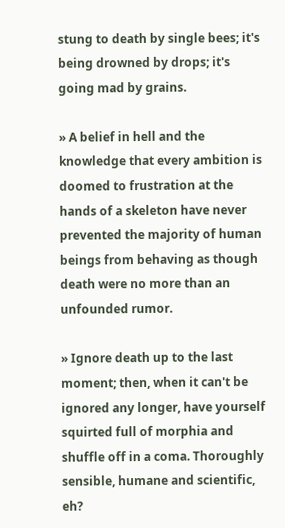stung to death by single bees; it's being drowned by drops; it's going mad by grains.

» A belief in hell and the knowledge that every ambition is doomed to frustration at the hands of a skeleton have never prevented the majority of human beings from behaving as though death were no more than an unfounded rumor.

» Ignore death up to the last moment; then, when it can't be ignored any longer, have yourself squirted full of morphia and shuffle off in a coma. Thoroughly sensible, humane and scientific, eh?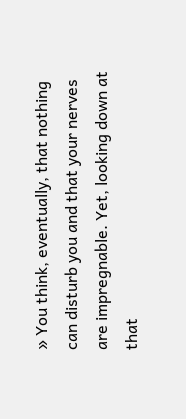» You think, eventually, that nothing can disturb you and that your nerves are impregnable. Yet, looking down at that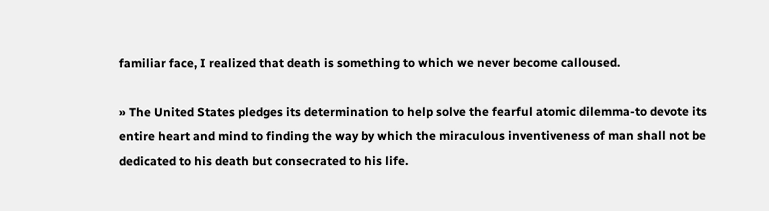familiar face, I realized that death is something to which we never become calloused.

» The United States pledges its determination to help solve the fearful atomic dilemma-to devote its entire heart and mind to finding the way by which the miraculous inventiveness of man shall not be dedicated to his death but consecrated to his life.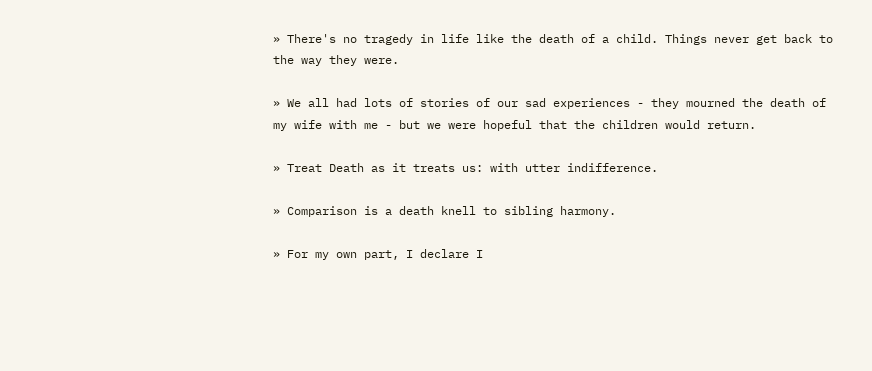» There's no tragedy in life like the death of a child. Things never get back to the way they were.

» We all had lots of stories of our sad experiences - they mourned the death of my wife with me - but we were hopeful that the children would return.

» Treat Death as it treats us: with utter indifference.

» Comparison is a death knell to sibling harmony.

» For my own part, I declare I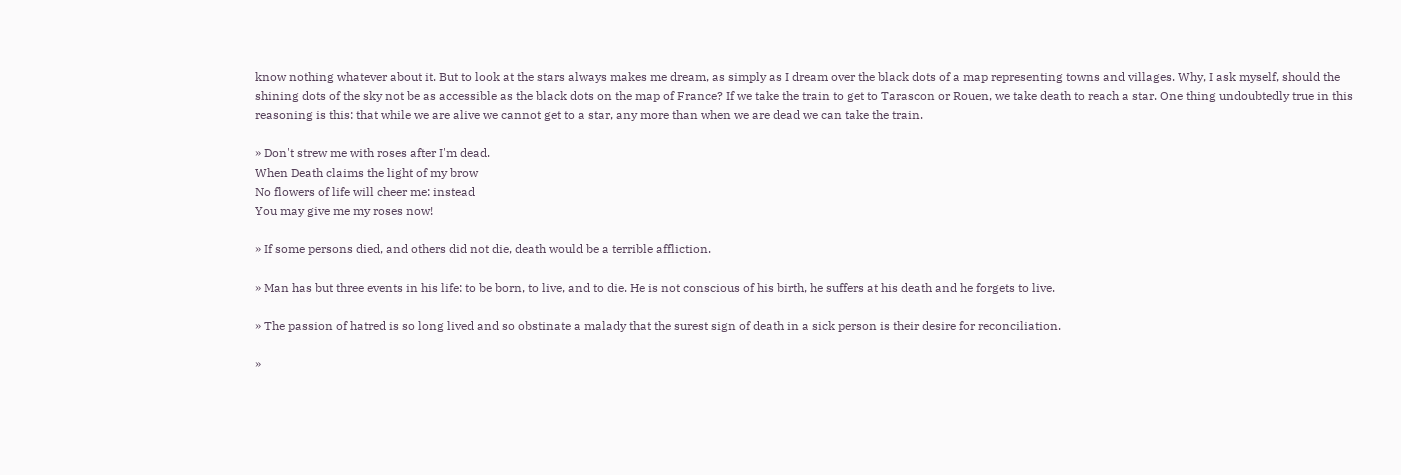know nothing whatever about it. But to look at the stars always makes me dream, as simply as I dream over the black dots of a map representing towns and villages. Why, I ask myself, should the shining dots of the sky not be as accessible as the black dots on the map of France? If we take the train to get to Tarascon or Rouen, we take death to reach a star. One thing undoubtedly true in this reasoning is this: that while we are alive we cannot get to a star, any more than when we are dead we can take the train.

» Don't strew me with roses after I'm dead.
When Death claims the light of my brow
No flowers of life will cheer me: instead
You may give me my roses now!

» If some persons died, and others did not die, death would be a terrible affliction.

» Man has but three events in his life: to be born, to live, and to die. He is not conscious of his birth, he suffers at his death and he forgets to live.

» The passion of hatred is so long lived and so obstinate a malady that the surest sign of death in a sick person is their desire for reconciliation.

»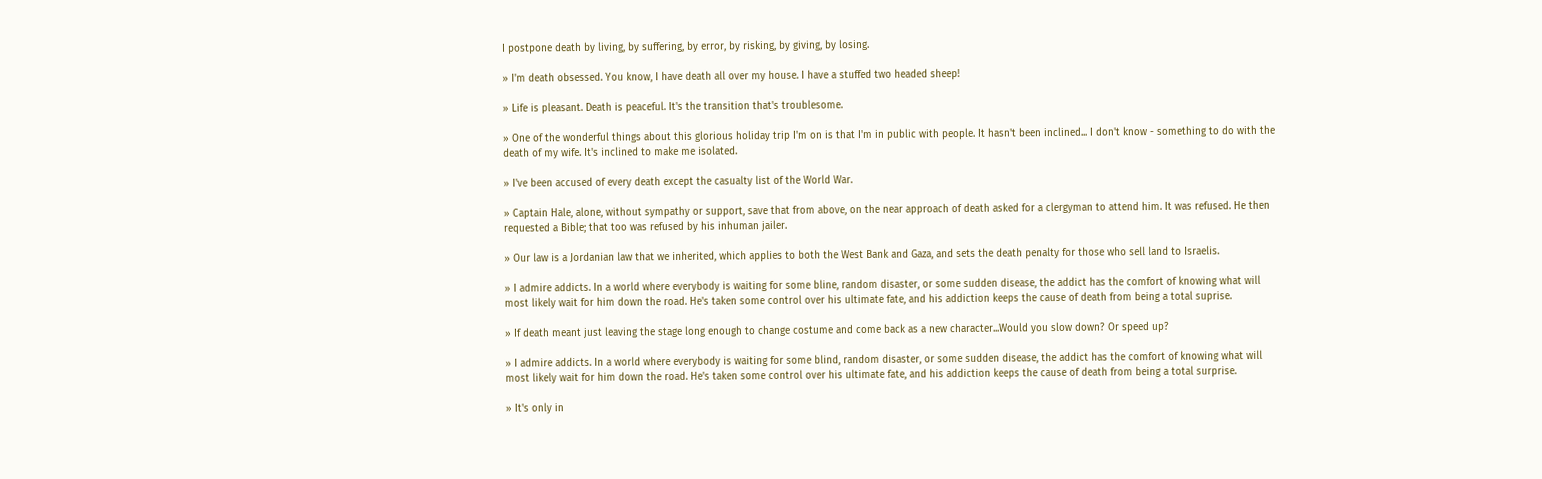I postpone death by living, by suffering, by error, by risking, by giving, by losing.

» I'm death obsessed. You know, I have death all over my house. I have a stuffed two headed sheep!

» Life is pleasant. Death is peaceful. It's the transition that's troublesome.

» One of the wonderful things about this glorious holiday trip I'm on is that I'm in public with people. It hasn't been inclined... I don't know - something to do with the death of my wife. It's inclined to make me isolated.

» I've been accused of every death except the casualty list of the World War.

» Captain Hale, alone, without sympathy or support, save that from above, on the near approach of death asked for a clergyman to attend him. It was refused. He then requested a Bible; that too was refused by his inhuman jailer.

» Our law is a Jordanian law that we inherited, which applies to both the West Bank and Gaza, and sets the death penalty for those who sell land to Israelis.

» I admire addicts. In a world where everybody is waiting for some bline, random disaster, or some sudden disease, the addict has the comfort of knowing what will most likely wait for him down the road. He's taken some control over his ultimate fate, and his addiction keeps the cause of death from being a total suprise.

» If death meant just leaving the stage long enough to change costume and come back as a new character...Would you slow down? Or speed up?

» I admire addicts. In a world where everybody is waiting for some blind, random disaster, or some sudden disease, the addict has the comfort of knowing what will most likely wait for him down the road. He's taken some control over his ultimate fate, and his addiction keeps the cause of death from being a total surprise.

» It's only in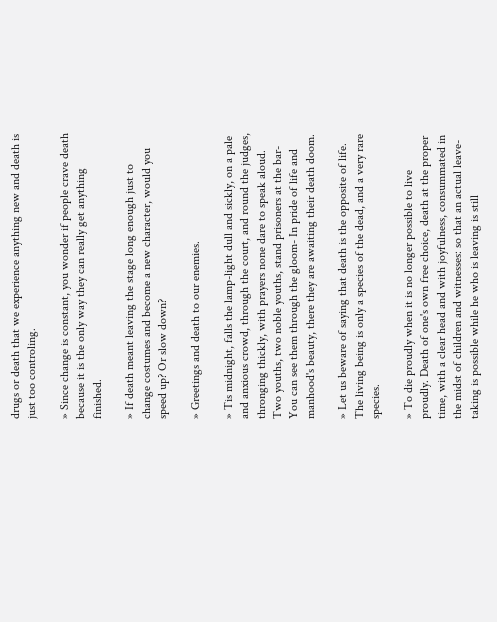drugs or death that we experience anything new and death is just too controling.

» Since change is constant, you wonder if people crave death because it is the only way they can really get anything finished.

» If death meant leaving the stage long enough just to change costumes and become a new character, would you speed up? Or slow down?

» Greetings and death to our enemies.

» Tis midnight, falls the lamp-light dull and sickly, on a pale and anxious crowd, through the court, and round the judges, thronging thickly, with prayers none dare to speak aloud. Two youths, two noble youths, stand prisoners at the bar- You can see them through the gloom- In pride of life and manhood's beauty, there they are awaiting their death doom.

» Let us beware of saying that death is the opposite of life. The living being is only a species of the dead, and a very rare species.

» To die proudly when it is no longer possible to live proudly. Death of one's own free choice, death at the proper time, with a clear head and with joyfulness, consummated in the midst of children and witnesses: so that an actual leave-taking is possible while he who is leaving is still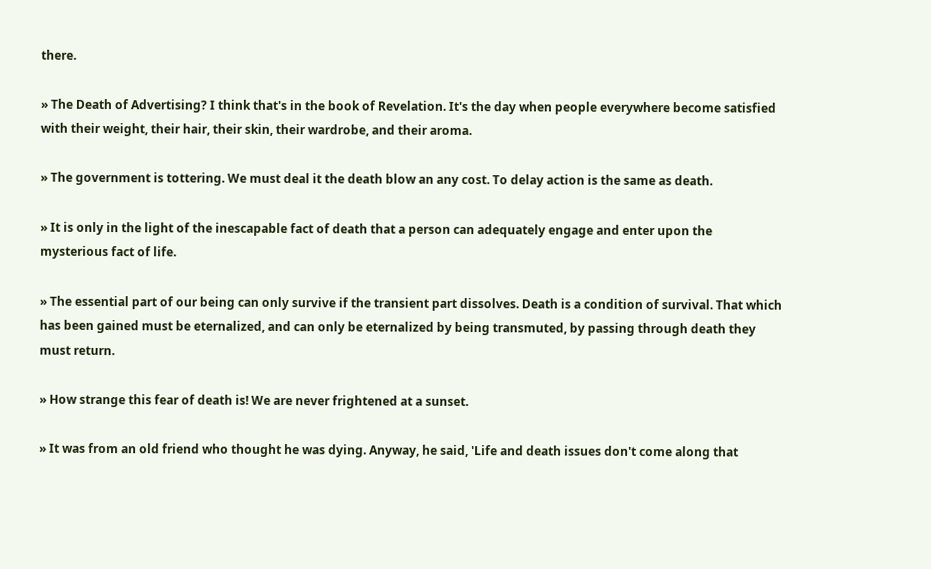there.

» The Death of Advertising? I think that's in the book of Revelation. It's the day when people everywhere become satisfied with their weight, their hair, their skin, their wardrobe, and their aroma.

» The government is tottering. We must deal it the death blow an any cost. To delay action is the same as death.

» It is only in the light of the inescapable fact of death that a person can adequately engage and enter upon the mysterious fact of life.

» The essential part of our being can only survive if the transient part dissolves. Death is a condition of survival. That which has been gained must be eternalized, and can only be eternalized by being transmuted, by passing through death they must return.

» How strange this fear of death is! We are never frightened at a sunset.

» It was from an old friend who thought he was dying. Anyway, he said, 'Life and death issues don't come along that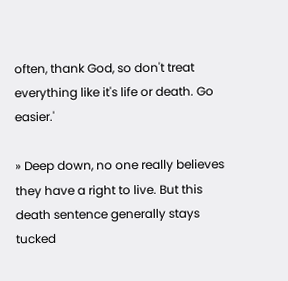often, thank God, so don't treat everything like it's life or death. Go easier.'

» Deep down, no one really believes they have a right to live. But this death sentence generally stays tucked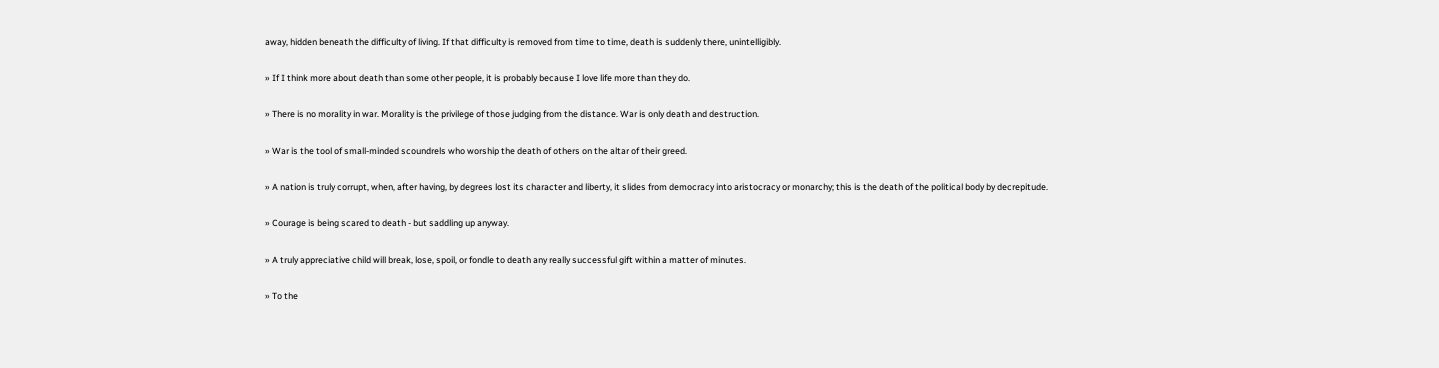away, hidden beneath the difficulty of living. If that difficulty is removed from time to time, death is suddenly there, unintelligibly.

» If I think more about death than some other people, it is probably because I love life more than they do.

» There is no morality in war. Morality is the privilege of those judging from the distance. War is only death and destruction.

» War is the tool of small-minded scoundrels who worship the death of others on the altar of their greed.

» A nation is truly corrupt, when, after having, by degrees lost its character and liberty, it slides from democracy into aristocracy or monarchy; this is the death of the political body by decrepitude.

» Courage is being scared to death - but saddling up anyway.

» A truly appreciative child will break, lose, spoil, or fondle to death any really successful gift within a matter of minutes.

» To the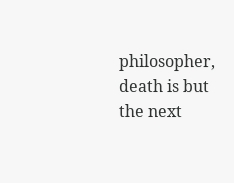philosopher, death is but the next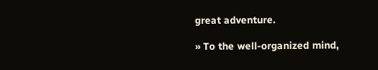great adventure.

» To the well-organized mind,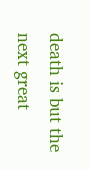death is but the next great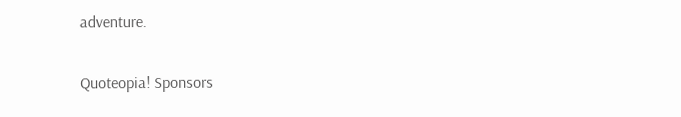adventure.

Quoteopia! Sponsors